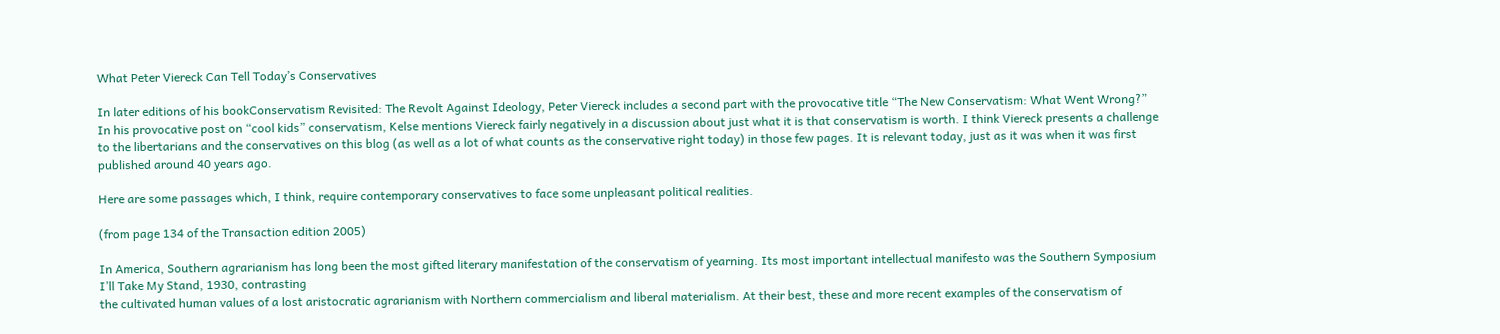What Peter Viereck Can Tell Today’s Conservatives

In later editions of his bookConservatism Revisited: The Revolt Against Ideology, Peter Viereck includes a second part with the provocative title “The New Conservatism: What Went Wrong?” In his provocative post on “cool kids” conservatism, Kelse mentions Viereck fairly negatively in a discussion about just what it is that conservatism is worth. I think Viereck presents a challenge to the libertarians and the conservatives on this blog (as well as a lot of what counts as the conservative right today) in those few pages. It is relevant today, just as it was when it was first published around 40 years ago.

Here are some passages which, I think, require contemporary conservatives to face some unpleasant political realities.

(from page 134 of the Transaction edition 2005)

In America, Southern agrarianism has long been the most gifted literary manifestation of the conservatism of yearning. Its most important intellectual manifesto was the Southern Symposium I’ll Take My Stand, 1930, contrasting
the cultivated human values of a lost aristocratic agrarianism with Northern commercialism and liberal materialism. At their best, these and more recent examples of the conservatism of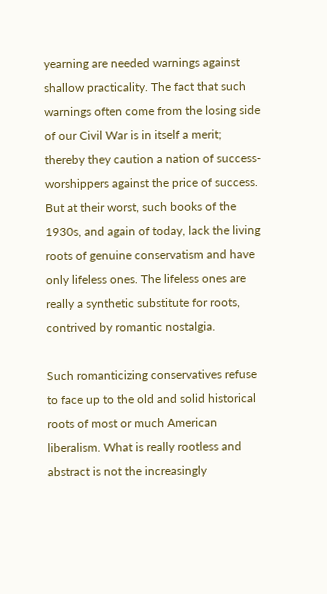yearning are needed warnings against shallow practicality. The fact that such warnings often come from the losing side of our Civil War is in itself a merit; thereby they caution a nation of success-worshippers against the price of success. But at their worst, such books of the 1930s, and again of today, lack the living roots of genuine conservatism and have only lifeless ones. The lifeless ones are really a synthetic substitute for roots, contrived by romantic nostalgia.

Such romanticizing conservatives refuse to face up to the old and solid historical roots of most or much American liberalism. What is really rootless and abstract is not the increasingly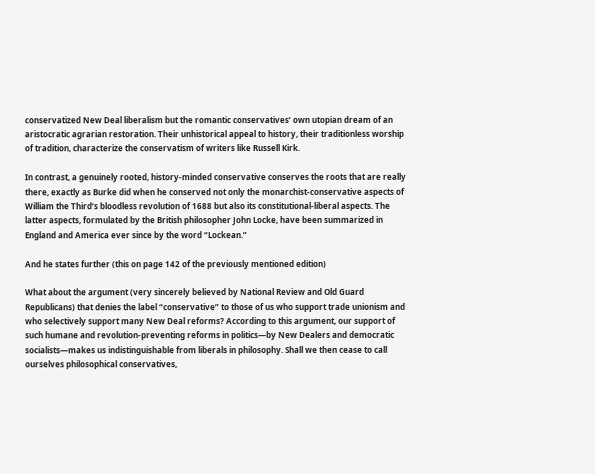conservatized New Deal liberalism but the romantic conservatives’ own utopian dream of an aristocratic agrarian restoration. Their unhistorical appeal to history, their traditionless worship of tradition, characterize the conservatism of writers like Russell Kirk.

In contrast, a genuinely rooted, history-minded conservative conserves the roots that are really there, exactly as Burke did when he conserved not only the monarchist-conservative aspects of William the Third’s bloodless revolution of 1688 but also its constitutional-liberal aspects. The latter aspects, formulated by the British philosopher John Locke, have been summarized in England and America ever since by the word “Lockean.”

And he states further (this on page 142 of the previously mentioned edition)

What about the argument (very sincerely believed by National Review and Old Guard Republicans) that denies the label “conservative” to those of us who support trade unionism and who selectively support many New Deal reforms? According to this argument, our support of such humane and revolution-preventing reforms in politics—by New Dealers and democratic socialists—makes us indistinguishable from liberals in philosophy. Shall we then cease to call ourselves philosophical conservatives,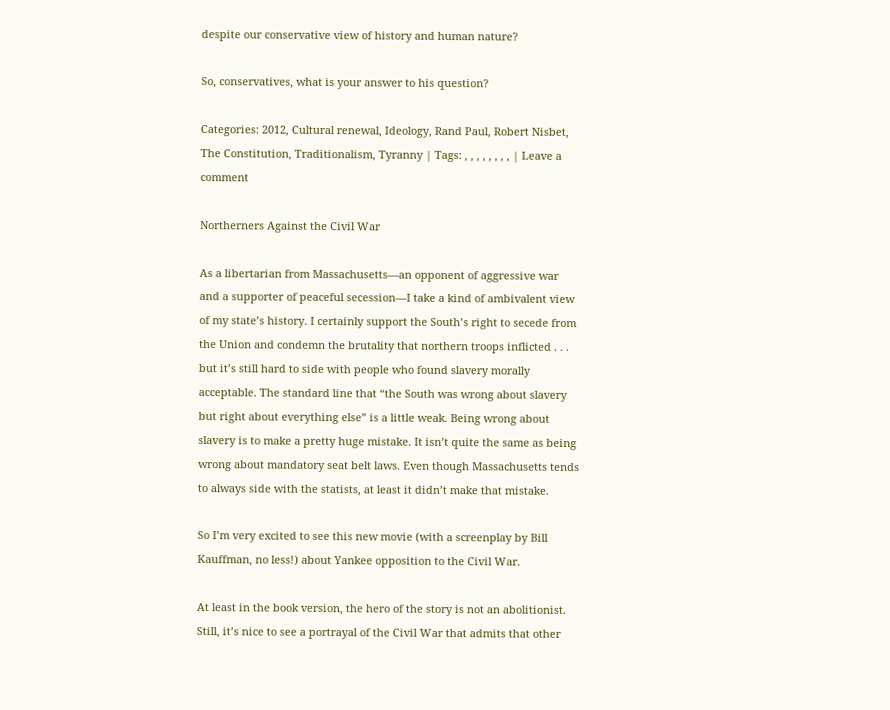despite our conservative view of history and human nature?

So, conservatives, what is your answer to his question?

Categories: 2012, Cultural renewal, Ideology, Rand Paul, Robert Nisbet, The Constitution, Traditionalism, Tyranny | Tags: , , , , , , , , | Leave a comment

Northerners Against the Civil War

As a libertarian from Massachusetts—an opponent of aggressive war and a supporter of peaceful secession—I take a kind of ambivalent view of my state’s history. I certainly support the South’s right to secede from the Union and condemn the brutality that northern troops inflicted . . . but it’s still hard to side with people who found slavery morally acceptable. The standard line that “the South was wrong about slavery but right about everything else” is a little weak. Being wrong about slavery is to make a pretty huge mistake. It isn’t quite the same as being wrong about mandatory seat belt laws. Even though Massachusetts tends to always side with the statists, at least it didn’t make that mistake.

So I’m very excited to see this new movie (with a screenplay by Bill Kauffman, no less!) about Yankee opposition to the Civil War.

At least in the book version, the hero of the story is not an abolitionist. Still, it’s nice to see a portrayal of the Civil War that admits that other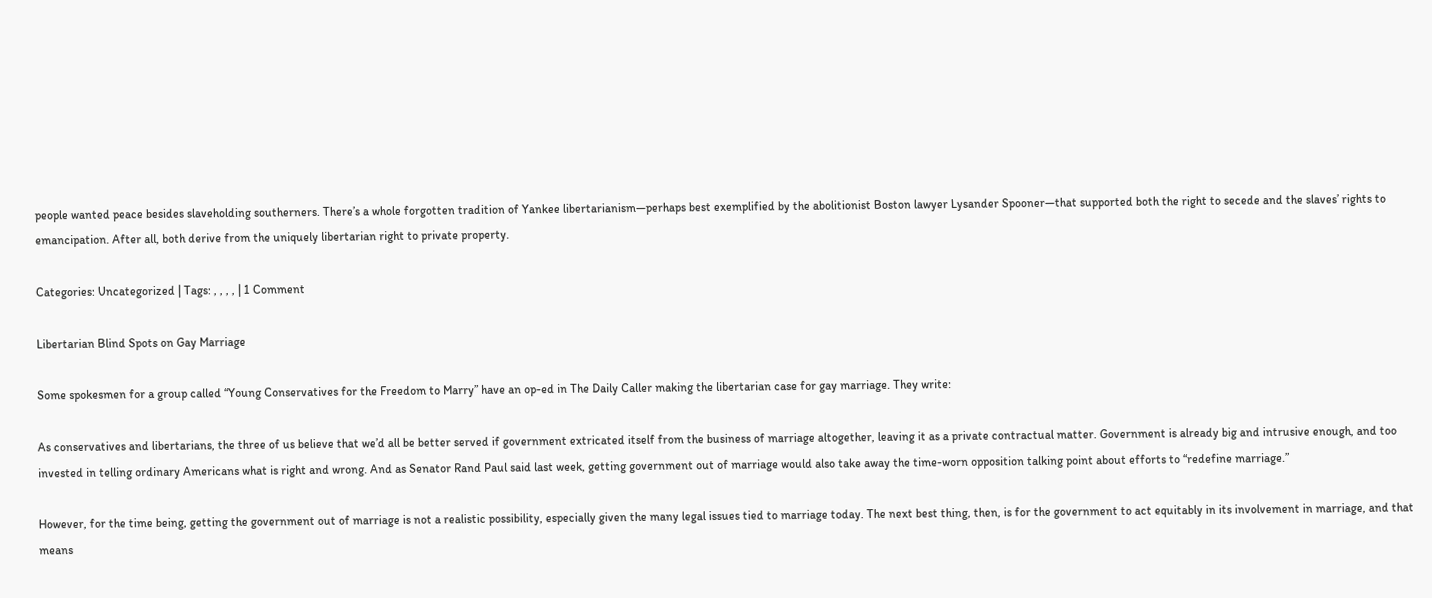people wanted peace besides slaveholding southerners. There’s a whole forgotten tradition of Yankee libertarianism—perhaps best exemplified by the abolitionist Boston lawyer Lysander Spooner—that supported both the right to secede and the slaves’ rights to emancipation. After all, both derive from the uniquely libertarian right to private property.

Categories: Uncategorized | Tags: , , , , | 1 Comment

Libertarian Blind Spots on Gay Marriage

Some spokesmen for a group called “Young Conservatives for the Freedom to Marry” have an op-ed in The Daily Caller making the libertarian case for gay marriage. They write:

As conservatives and libertarians, the three of us believe that we’d all be better served if government extricated itself from the business of marriage altogether, leaving it as a private contractual matter. Government is already big and intrusive enough, and too invested in telling ordinary Americans what is right and wrong. And as Senator Rand Paul said last week, getting government out of marriage would also take away the time-worn opposition talking point about efforts to “redefine marriage.”

However, for the time being, getting the government out of marriage is not a realistic possibility, especially given the many legal issues tied to marriage today. The next best thing, then, is for the government to act equitably in its involvement in marriage, and that means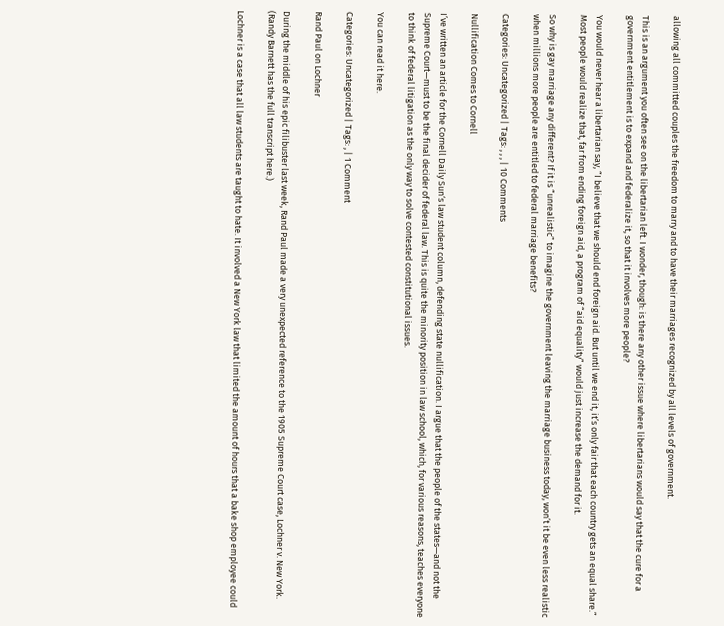allowing all committed couples the freedom to marry and to have their marriages recognized by all levels of government.

This is an argument you often see on the libertarian left. I wonder, though: is there any other issue where libertarians would say that the cure for a government entitlement is to expand and federalize it, so that it involves more people?

You would never hear a libertarian say, “I believe that we should end foreign aid. But until we end it, it’s only fair that each country gets an equal share.” Most people would realize that, far from ending foreign aid, a program of “aid equality” would just increase the demand for it.

So why is gay marriage any different? If it is “unrealistic” to imagine the government leaving the marriage business today, won’t it be even less realistic when millions more people are entitled to federal marriage benefits?

Categories: Uncategorized | Tags: , , , | 10 Comments

Nullification Comes to Cornell

I’ve written an article for the Cornell Daily Sun‘s law student column, defending state nullification. I argue that the people of the states—and not the Supreme Court—must to be the final decider of federal law. This is quite the minority position in law school, which, for various reasons, teaches everyone to think of federal litigation as the only way to solve contested constitutional issues.

You can read it here.

Categories: Uncategorized | Tags: , | 1 Comment

Rand Paul on Lochner

During the middle of his epic filibuster last week, Rand Paul made a very unexpected reference to the 1905 Supreme Court case, Lochner v. New York. (Randy Barnett has the full transcript here.)

Lochner is a case that all law students are taught to hate. It involved a New York law that limited the amount of hours that a bake shop employee could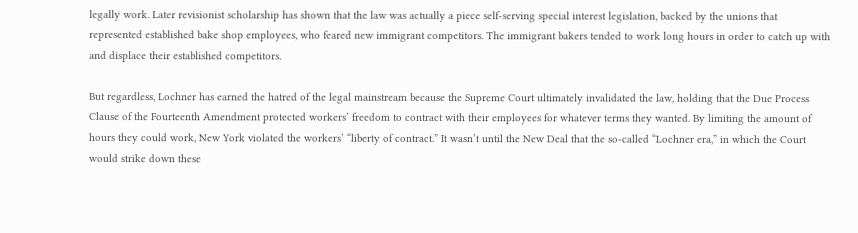legally work. Later revisionist scholarship has shown that the law was actually a piece self-serving special interest legislation, backed by the unions that represented established bake shop employees, who feared new immigrant competitors. The immigrant bakers tended to work long hours in order to catch up with and displace their established competitors.

But regardless, Lochner has earned the hatred of the legal mainstream because the Supreme Court ultimately invalidated the law, holding that the Due Process Clause of the Fourteenth Amendment protected workers’ freedom to contract with their employees for whatever terms they wanted. By limiting the amount of hours they could work, New York violated the workers’ “liberty of contract.” It wasn’t until the New Deal that the so-called “Lochner era,” in which the Court would strike down these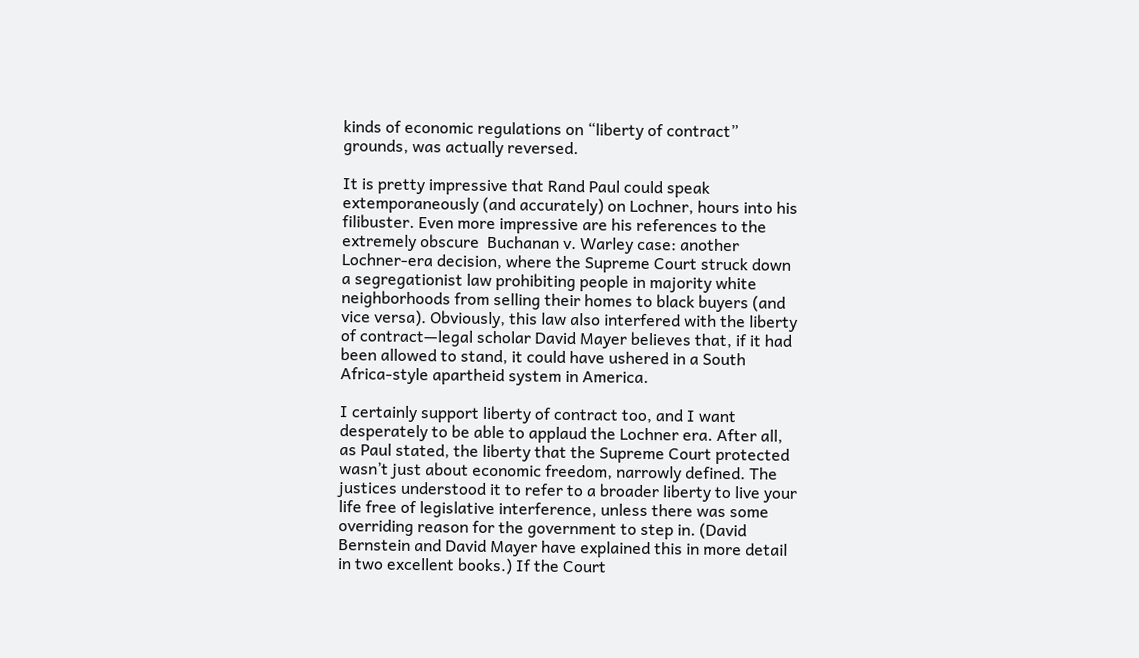kinds of economic regulations on “liberty of contract” grounds, was actually reversed.

It is pretty impressive that Rand Paul could speak extemporaneously (and accurately) on Lochner, hours into his filibuster. Even more impressive are his references to the extremely obscure  Buchanan v. Warley case: another Lochner-era decision, where the Supreme Court struck down a segregationist law prohibiting people in majority white neighborhoods from selling their homes to black buyers (and vice versa). Obviously, this law also interfered with the liberty of contract—legal scholar David Mayer believes that, if it had been allowed to stand, it could have ushered in a South Africa-style apartheid system in America.

I certainly support liberty of contract too, and I want desperately to be able to applaud the Lochner era. After all, as Paul stated, the liberty that the Supreme Court protected wasn’t just about economic freedom, narrowly defined. The justices understood it to refer to a broader liberty to live your life free of legislative interference, unless there was some overriding reason for the government to step in. (David Bernstein and David Mayer have explained this in more detail in two excellent books.) If the Court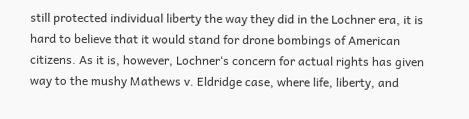still protected individual liberty the way they did in the Lochner era, it is hard to believe that it would stand for drone bombings of American citizens. As it is, however, Lochner‘s concern for actual rights has given way to the mushy Mathews v. Eldridge case, where life, liberty, and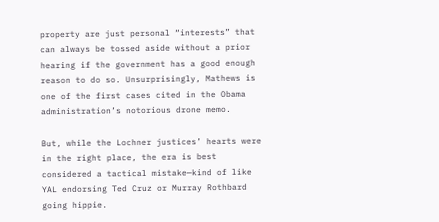property are just personal “interests” that can always be tossed aside without a prior hearing if the government has a good enough reason to do so. Unsurprisingly, Mathews is one of the first cases cited in the Obama administration’s notorious drone memo.

But, while the Lochner justices’ hearts were in the right place, the era is best considered a tactical mistake—kind of like YAL endorsing Ted Cruz or Murray Rothbard going hippie.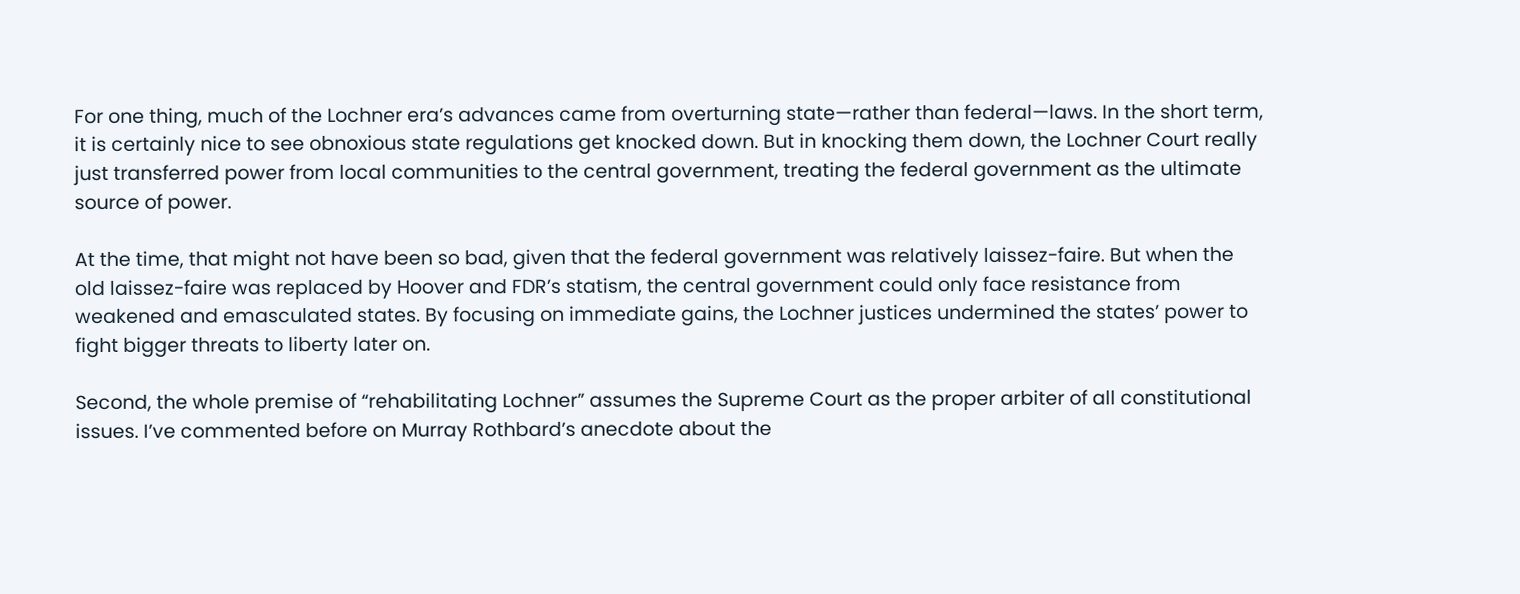For one thing, much of the Lochner era’s advances came from overturning state—rather than federal—laws. In the short term, it is certainly nice to see obnoxious state regulations get knocked down. But in knocking them down, the Lochner Court really just transferred power from local communities to the central government, treating the federal government as the ultimate source of power.

At the time, that might not have been so bad, given that the federal government was relatively laissez-faire. But when the old laissez-faire was replaced by Hoover and FDR’s statism, the central government could only face resistance from weakened and emasculated states. By focusing on immediate gains, the Lochner justices undermined the states’ power to fight bigger threats to liberty later on.

Second, the whole premise of “rehabilitating Lochner” assumes the Supreme Court as the proper arbiter of all constitutional issues. I’ve commented before on Murray Rothbard’s anecdote about the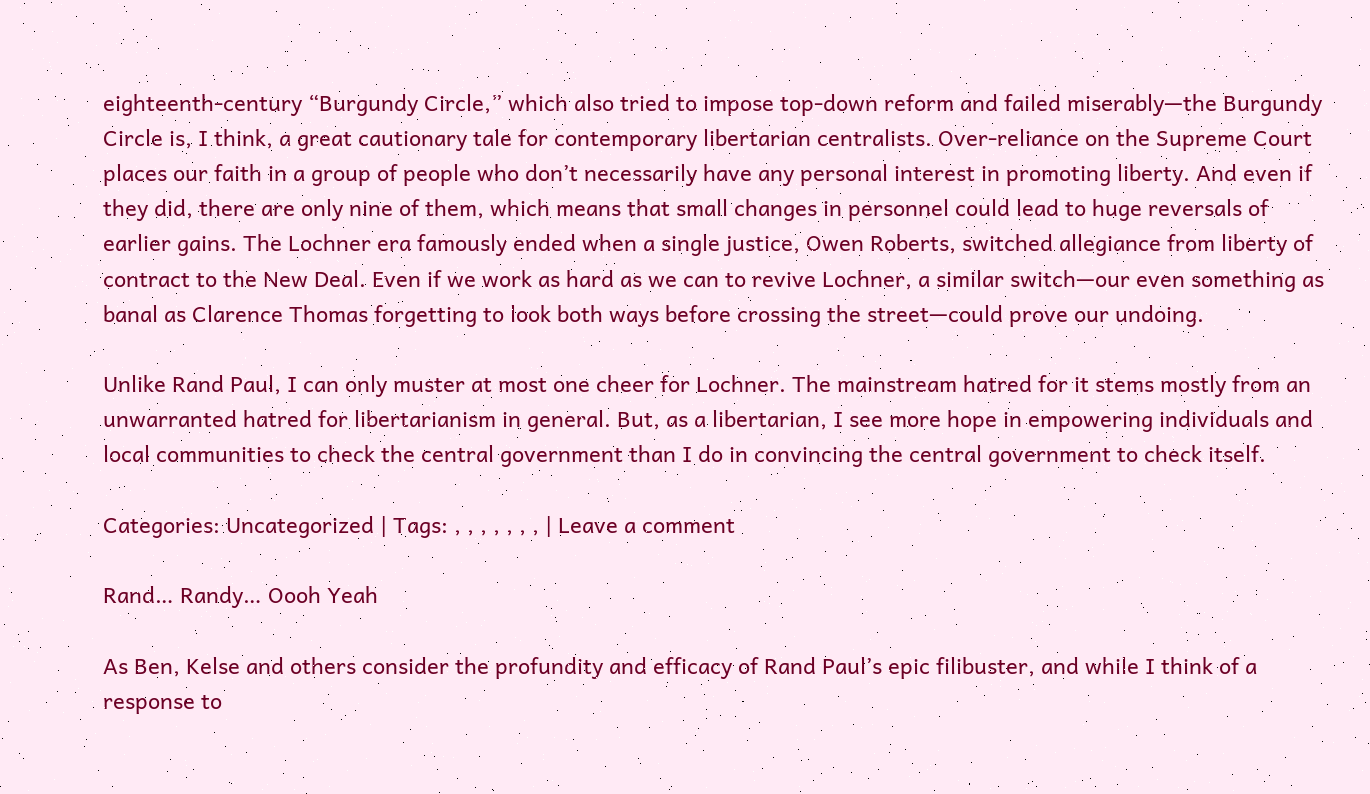eighteenth-century “Burgundy Circle,” which also tried to impose top-down reform and failed miserably—the Burgundy Circle is, I think, a great cautionary tale for contemporary libertarian centralists. Over-reliance on the Supreme Court places our faith in a group of people who don’t necessarily have any personal interest in promoting liberty. And even if they did, there are only nine of them, which means that small changes in personnel could lead to huge reversals of earlier gains. The Lochner era famously ended when a single justice, Owen Roberts, switched allegiance from liberty of contract to the New Deal. Even if we work as hard as we can to revive Lochner, a similar switch—our even something as banal as Clarence Thomas forgetting to look both ways before crossing the street—could prove our undoing.

Unlike Rand Paul, I can only muster at most one cheer for Lochner. The mainstream hatred for it stems mostly from an unwarranted hatred for libertarianism in general. But, as a libertarian, I see more hope in empowering individuals and local communities to check the central government than I do in convincing the central government to check itself.

Categories: Uncategorized | Tags: , , , , , , , | Leave a comment

Rand… Randy… Oooh Yeah

As Ben, Kelse and others consider the profundity and efficacy of Rand Paul’s epic filibuster, and while I think of a response to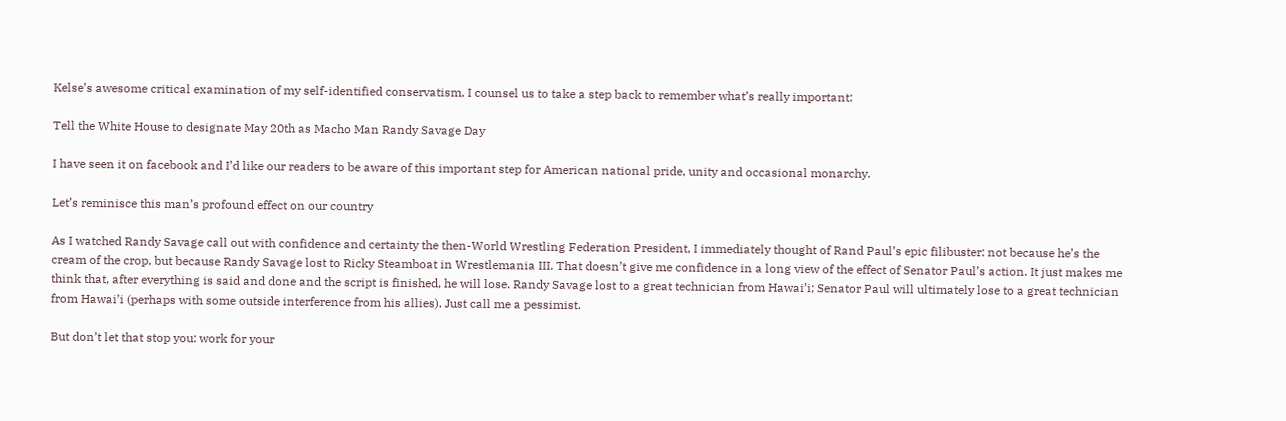Kelse’s awesome critical examination of my self-identified conservatism, I counsel us to take a step back to remember what’s really important:

Tell the White House to designate May 20th as Macho Man Randy Savage Day

I have seen it on facebook and I’d like our readers to be aware of this important step for American national pride, unity and occasional monarchy.

Let’s reminisce this man’s profound effect on our country

As I watched Randy Savage call out with confidence and certainty the then-World Wrestling Federation President, I immediately thought of Rand Paul’s epic filibuster: not because he’s the cream of the crop, but because Randy Savage lost to Ricky Steamboat in Wrestlemania III. That doesn’t give me confidence in a long view of the effect of Senator Paul’s action. It just makes me think that, after everything is said and done and the script is finished, he will lose. Randy Savage lost to a great technician from Hawai’i; Senator Paul will ultimately lose to a great technician from Hawai’i (perhaps with some outside interference from his allies). Just call me a pessimist.

But don’t let that stop you: work for your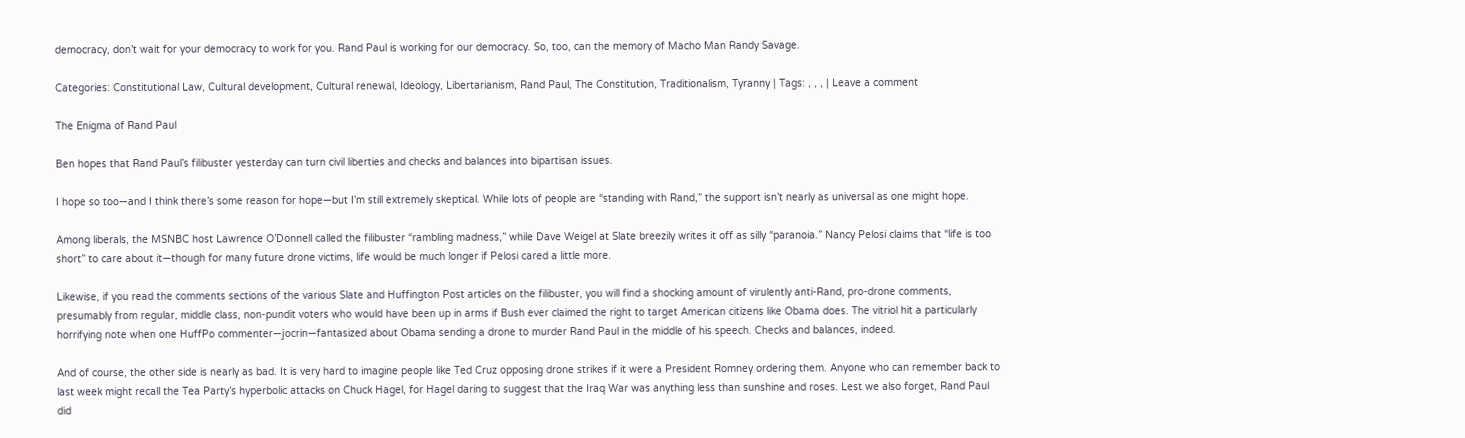democracy, don’t wait for your democracy to work for you. Rand Paul is working for our democracy. So, too, can the memory of Macho Man Randy Savage.

Categories: Constitutional Law, Cultural development, Cultural renewal, Ideology, Libertarianism, Rand Paul, The Constitution, Traditionalism, Tyranny | Tags: , , , | Leave a comment

The Enigma of Rand Paul

Ben hopes that Rand Paul’s filibuster yesterday can turn civil liberties and checks and balances into bipartisan issues.

I hope so too—and I think there’s some reason for hope—but I’m still extremely skeptical. While lots of people are “standing with Rand,” the support isn’t nearly as universal as one might hope.

Among liberals, the MSNBC host Lawrence O’Donnell called the filibuster “rambling madness,” while Dave Weigel at Slate breezily writes it off as silly “paranoia.” Nancy Pelosi claims that “life is too short” to care about it—though for many future drone victims, life would be much longer if Pelosi cared a little more.

Likewise, if you read the comments sections of the various Slate and Huffington Post articles on the filibuster, you will find a shocking amount of virulently anti-Rand, pro-drone comments, presumably from regular, middle class, non-pundit voters who would have been up in arms if Bush ever claimed the right to target American citizens like Obama does. The vitriol hit a particularly horrifying note when one HuffPo commenter—jocrin—fantasized about Obama sending a drone to murder Rand Paul in the middle of his speech. Checks and balances, indeed.

And of course, the other side is nearly as bad. It is very hard to imagine people like Ted Cruz opposing drone strikes if it were a President Romney ordering them. Anyone who can remember back to last week might recall the Tea Party’s hyperbolic attacks on Chuck Hagel, for Hagel daring to suggest that the Iraq War was anything less than sunshine and roses. Lest we also forget, Rand Paul did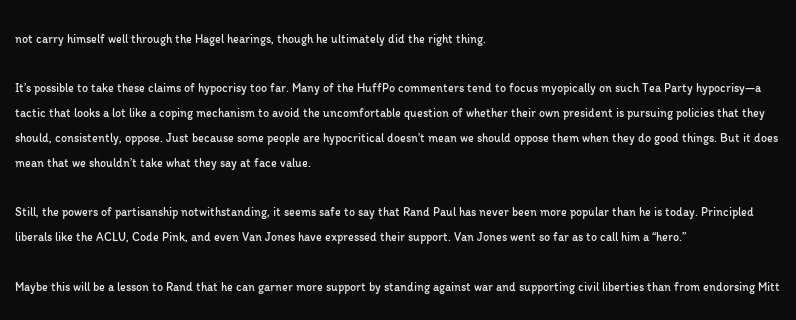not carry himself well through the Hagel hearings, though he ultimately did the right thing.

It’s possible to take these claims of hypocrisy too far. Many of the HuffPo commenters tend to focus myopically on such Tea Party hypocrisy—a tactic that looks a lot like a coping mechanism to avoid the uncomfortable question of whether their own president is pursuing policies that they should, consistently, oppose. Just because some people are hypocritical doesn’t mean we should oppose them when they do good things. But it does mean that we shouldn’t take what they say at face value.

Still, the powers of partisanship notwithstanding, it seems safe to say that Rand Paul has never been more popular than he is today. Principled liberals like the ACLU, Code Pink, and even Van Jones have expressed their support. Van Jones went so far as to call him a “hero.”

Maybe this will be a lesson to Rand that he can garner more support by standing against war and supporting civil liberties than from endorsing Mitt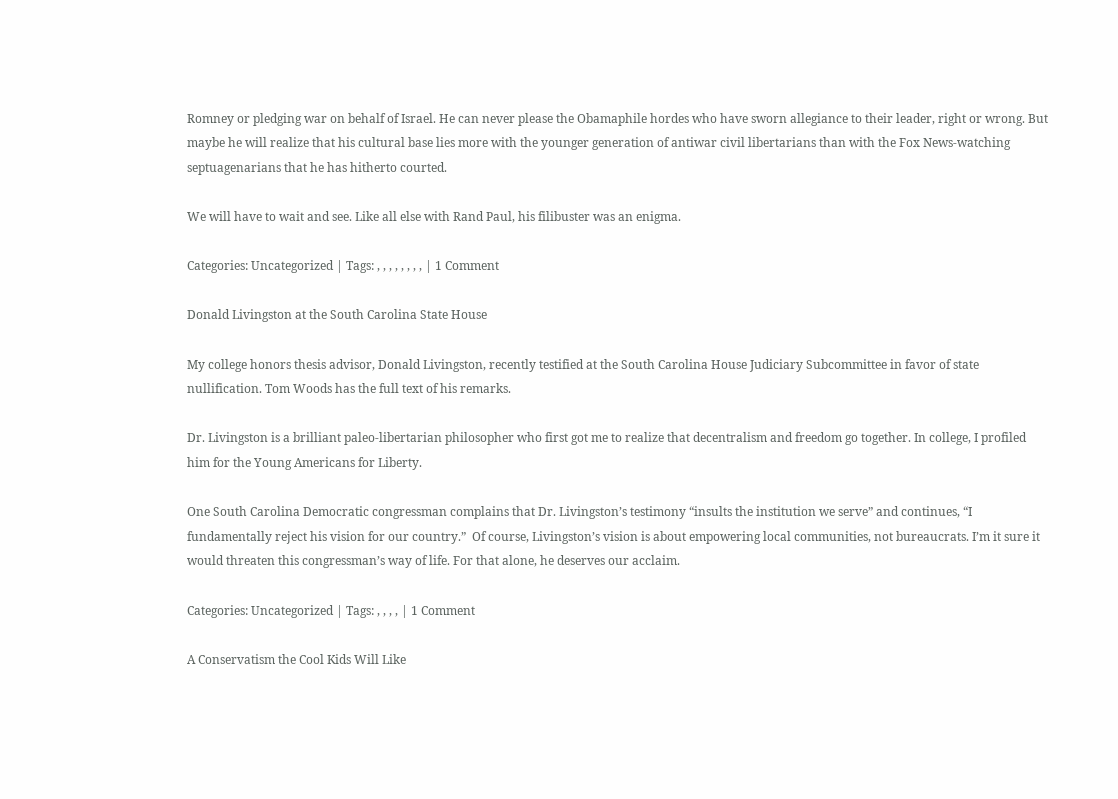Romney or pledging war on behalf of Israel. He can never please the Obamaphile hordes who have sworn allegiance to their leader, right or wrong. But maybe he will realize that his cultural base lies more with the younger generation of antiwar civil libertarians than with the Fox News-watching septuagenarians that he has hitherto courted.

We will have to wait and see. Like all else with Rand Paul, his filibuster was an enigma.

Categories: Uncategorized | Tags: , , , , , , , , | 1 Comment

Donald Livingston at the South Carolina State House

My college honors thesis advisor, Donald Livingston, recently testified at the South Carolina House Judiciary Subcommittee in favor of state nullification. Tom Woods has the full text of his remarks.

Dr. Livingston is a brilliant paleo-libertarian philosopher who first got me to realize that decentralism and freedom go together. In college, I profiled him for the Young Americans for Liberty.

One South Carolina Democratic congressman complains that Dr. Livingston’s testimony “insults the institution we serve” and continues, “I fundamentally reject his vision for our country.”  Of course, Livingston’s vision is about empowering local communities, not bureaucrats. I’m it sure it would threaten this congressman’s way of life. For that alone, he deserves our acclaim.

Categories: Uncategorized | Tags: , , , , | 1 Comment

A Conservatism the Cool Kids Will Like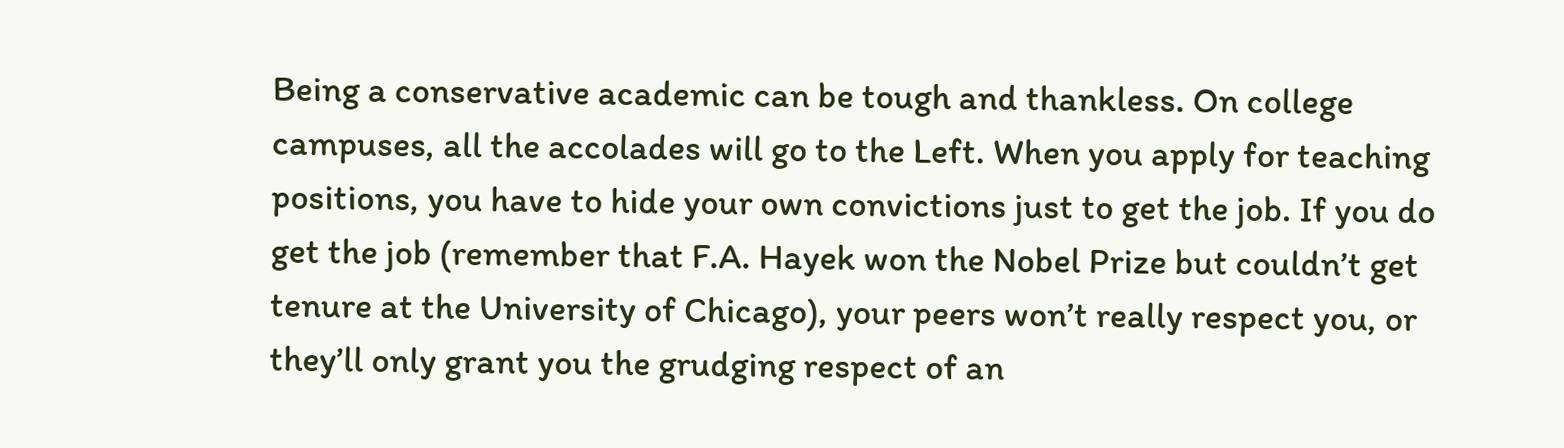Being a conservative academic can be tough and thankless. On college campuses, all the accolades will go to the Left. When you apply for teaching positions, you have to hide your own convictions just to get the job. If you do get the job (remember that F.A. Hayek won the Nobel Prize but couldn’t get tenure at the University of Chicago), your peers won’t really respect you, or they’ll only grant you the grudging respect of an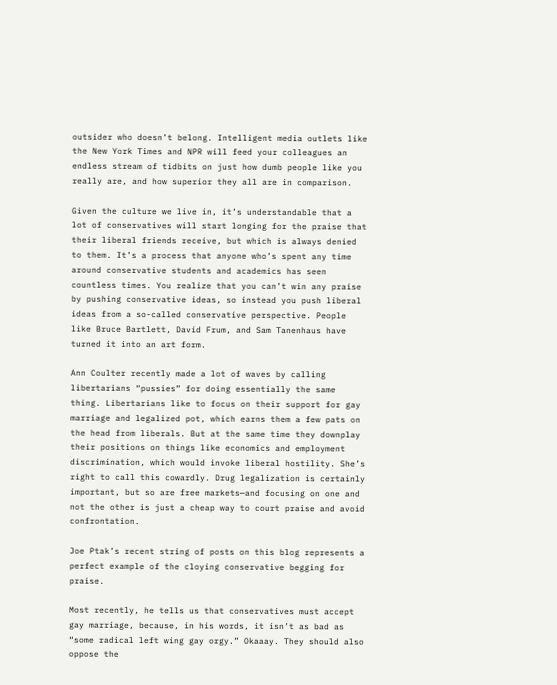outsider who doesn’t belong. Intelligent media outlets like the New York Times and NPR will feed your colleagues an endless stream of tidbits on just how dumb people like you really are, and how superior they all are in comparison.

Given the culture we live in, it’s understandable that a lot of conservatives will start longing for the praise that their liberal friends receive, but which is always denied to them. It’s a process that anyone who’s spent any time around conservative students and academics has seen countless times. You realize that you can’t win any praise by pushing conservative ideas, so instead you push liberal ideas from a so-called conservative perspective. People like Bruce Bartlett, David Frum, and Sam Tanenhaus have turned it into an art form.

Ann Coulter recently made a lot of waves by calling libertarians “pussies” for doing essentially the same thing. Libertarians like to focus on their support for gay marriage and legalized pot, which earns them a few pats on the head from liberals. But at the same time they downplay their positions on things like economics and employment discrimination, which would invoke liberal hostility. She’s right to call this cowardly. Drug legalization is certainly important, but so are free markets—and focusing on one and not the other is just a cheap way to court praise and avoid confrontation.

Joe Ptak’s recent string of posts on this blog represents a perfect example of the cloying conservative begging for praise.

Most recently, he tells us that conservatives must accept gay marriage, because, in his words, it isn’t as bad as “some radical left wing gay orgy.” Okaaay. They should also oppose the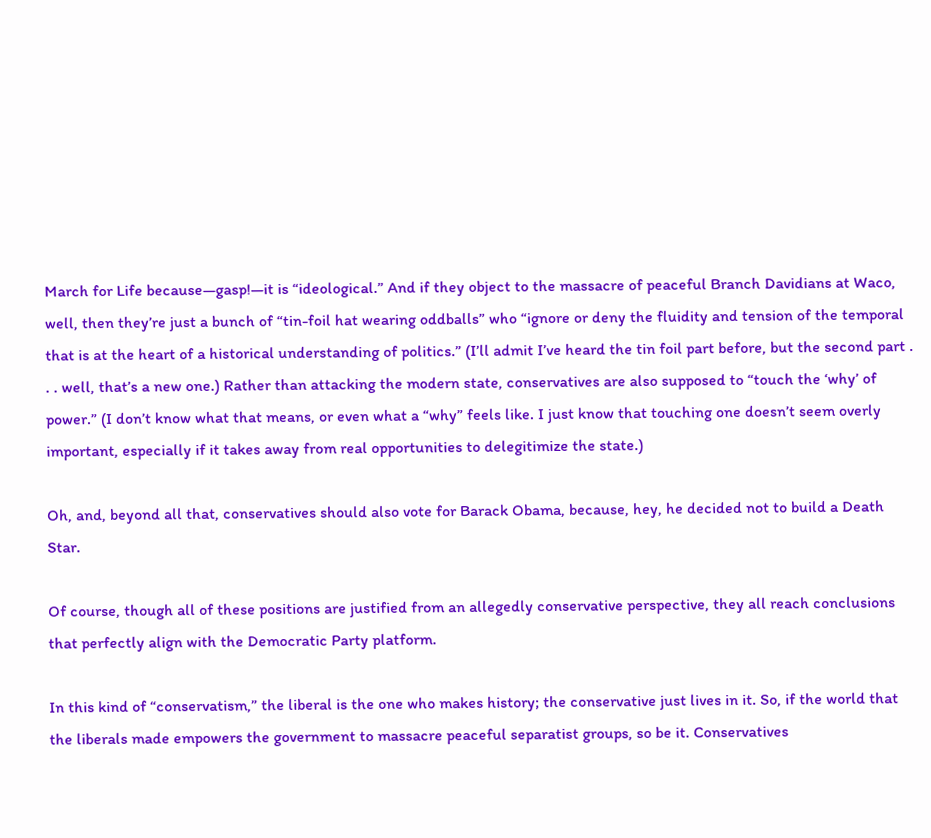March for Life because—gasp!—it is “ideological.” And if they object to the massacre of peaceful Branch Davidians at Waco, well, then they’re just a bunch of “tin-foil hat wearing oddballs” who “ignore or deny the fluidity and tension of the temporal that is at the heart of a historical understanding of politics.” (I’ll admit I’ve heard the tin foil part before, but the second part . . . well, that’s a new one.) Rather than attacking the modern state, conservatives are also supposed to “touch the ‘why’ of power.” (I don’t know what that means, or even what a “why” feels like. I just know that touching one doesn’t seem overly important, especially if it takes away from real opportunities to delegitimize the state.)

Oh, and, beyond all that, conservatives should also vote for Barack Obama, because, hey, he decided not to build a Death Star.

Of course, though all of these positions are justified from an allegedly conservative perspective, they all reach conclusions that perfectly align with the Democratic Party platform.

In this kind of “conservatism,” the liberal is the one who makes history; the conservative just lives in it. So, if the world that the liberals made empowers the government to massacre peaceful separatist groups, so be it. Conservatives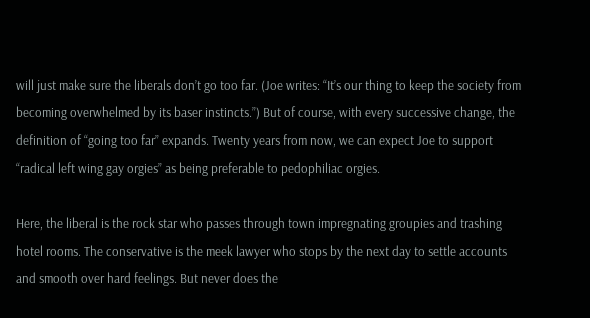will just make sure the liberals don’t go too far. (Joe writes: “It’s our thing to keep the society from becoming overwhelmed by its baser instincts.”) But of course, with every successive change, the definition of “going too far” expands. Twenty years from now, we can expect Joe to support “radical left wing gay orgies” as being preferable to pedophiliac orgies.

Here, the liberal is the rock star who passes through town impregnating groupies and trashing hotel rooms. The conservative is the meek lawyer who stops by the next day to settle accounts and smooth over hard feelings. But never does the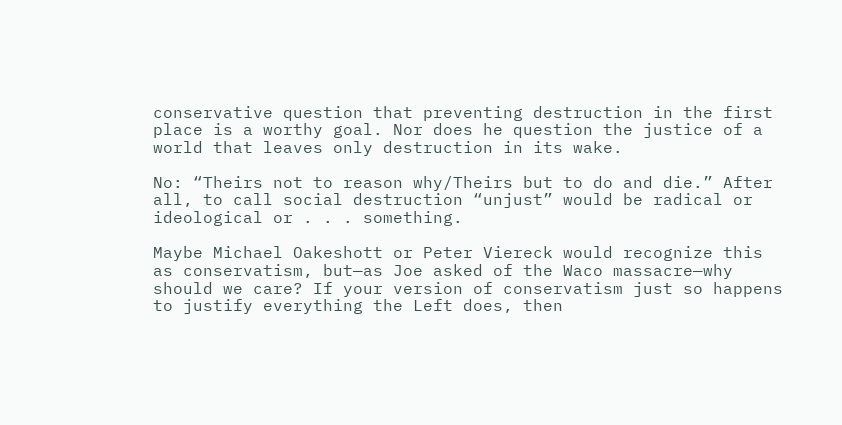conservative question that preventing destruction in the first place is a worthy goal. Nor does he question the justice of a world that leaves only destruction in its wake.

No: “Theirs not to reason why/Theirs but to do and die.” After all, to call social destruction “unjust” would be radical or ideological or . . . something.

Maybe Michael Oakeshott or Peter Viereck would recognize this as conservatism, but—as Joe asked of the Waco massacre—why should we care? If your version of conservatism just so happens to justify everything the Left does, then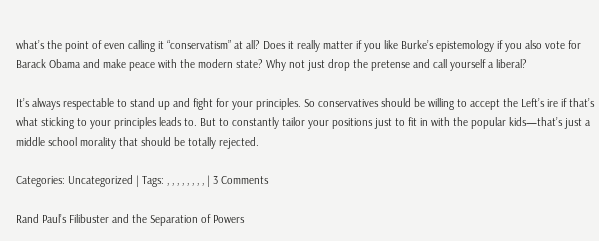what’s the point of even calling it “conservatism” at all? Does it really matter if you like Burke’s epistemology if you also vote for Barack Obama and make peace with the modern state? Why not just drop the pretense and call yourself a liberal?

It’s always respectable to stand up and fight for your principles. So conservatives should be willing to accept the Left’s ire if that’s what sticking to your principles leads to. But to constantly tailor your positions just to fit in with the popular kids—that’s just a middle school morality that should be totally rejected.

Categories: Uncategorized | Tags: , , , , , , , , | 3 Comments

Rand Paul’s Filibuster and the Separation of Powers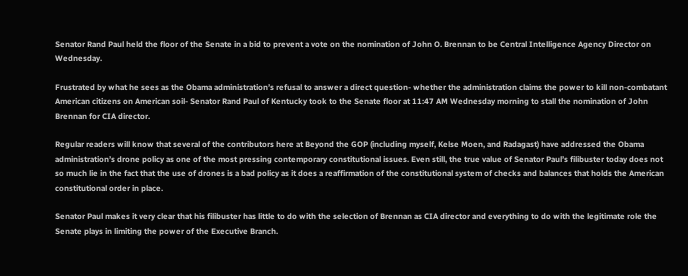Senator Rand Paul held the floor of the Senate in a bid to prevent a vote on the nomination of John O. Brennan to be Central Intelligence Agency Director on Wednesday.

Frustrated by what he sees as the Obama administration’s refusal to answer a direct question- whether the administration claims the power to kill non-combatant American citizens on American soil- Senator Rand Paul of Kentucky took to the Senate floor at 11:47 AM Wednesday morning to stall the nomination of John Brennan for CIA director.

Regular readers will know that several of the contributors here at Beyond the GOP (including myself, Kelse Moen, and Radagast) have addressed the Obama administration’s drone policy as one of the most pressing contemporary constitutional issues. Even still, the true value of Senator Paul’s filibuster today does not so much lie in the fact that the use of drones is a bad policy as it does a reaffirmation of the constitutional system of checks and balances that holds the American constitutional order in place.

Senator Paul makes it very clear that his filibuster has little to do with the selection of Brennan as CIA director and everything to do with the legitimate role the Senate plays in limiting the power of the Executive Branch.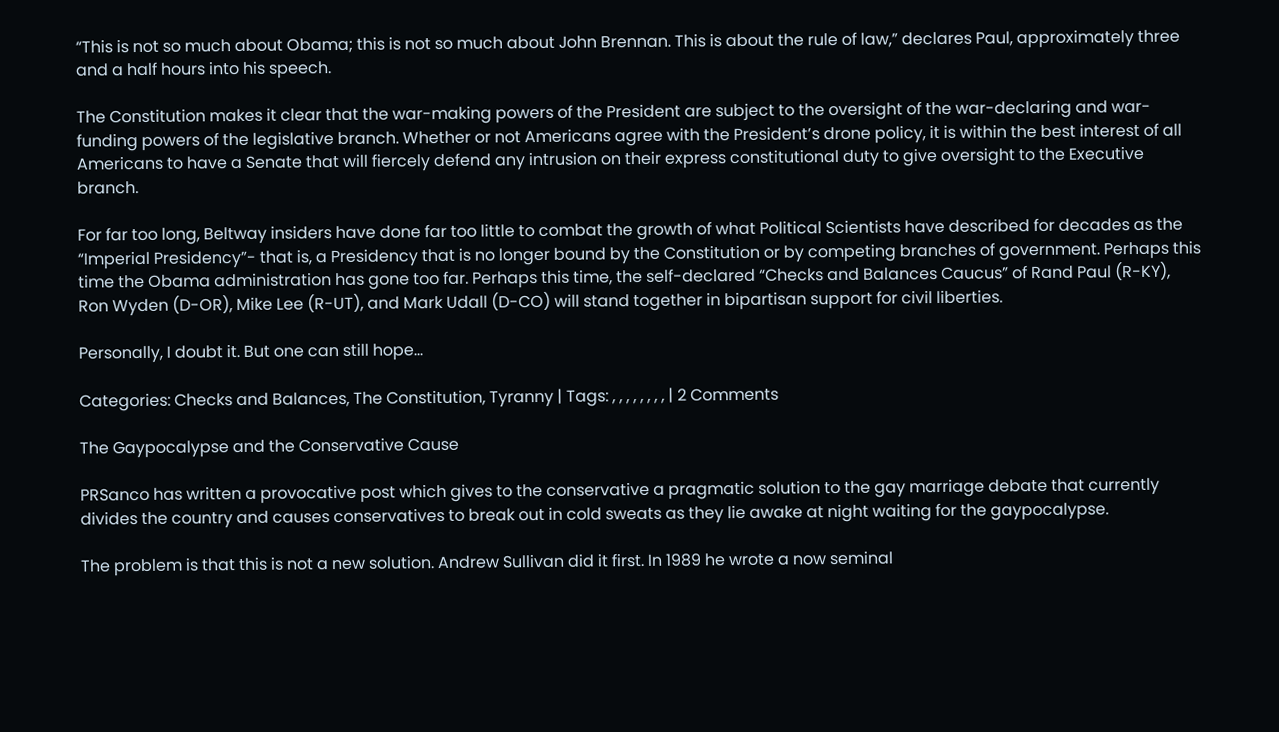“This is not so much about Obama; this is not so much about John Brennan. This is about the rule of law,” declares Paul, approximately three and a half hours into his speech.

The Constitution makes it clear that the war-making powers of the President are subject to the oversight of the war-declaring and war-funding powers of the legislative branch. Whether or not Americans agree with the President’s drone policy, it is within the best interest of all Americans to have a Senate that will fiercely defend any intrusion on their express constitutional duty to give oversight to the Executive branch.

For far too long, Beltway insiders have done far too little to combat the growth of what Political Scientists have described for decades as the “Imperial Presidency”- that is, a Presidency that is no longer bound by the Constitution or by competing branches of government. Perhaps this time the Obama administration has gone too far. Perhaps this time, the self-declared “Checks and Balances Caucus” of Rand Paul (R-KY), Ron Wyden (D-OR), Mike Lee (R-UT), and Mark Udall (D-CO) will stand together in bipartisan support for civil liberties.

Personally, I doubt it. But one can still hope…

Categories: Checks and Balances, The Constitution, Tyranny | Tags: , , , , , , , , | 2 Comments

The Gaypocalypse and the Conservative Cause

PRSanco has written a provocative post which gives to the conservative a pragmatic solution to the gay marriage debate that currently divides the country and causes conservatives to break out in cold sweats as they lie awake at night waiting for the gaypocalypse.

The problem is that this is not a new solution. Andrew Sullivan did it first. In 1989 he wrote a now seminal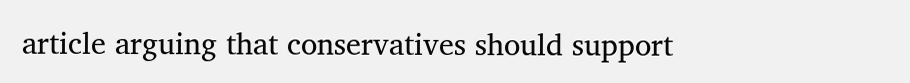article arguing that conservatives should support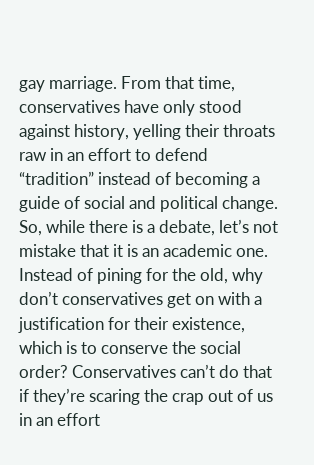gay marriage. From that time, conservatives have only stood against history, yelling their throats raw in an effort to defend “tradition” instead of becoming a guide of social and political change. So, while there is a debate, let’s not mistake that it is an academic one. Instead of pining for the old, why don’t conservatives get on with a justification for their existence, which is to conserve the social order? Conservatives can’t do that if they’re scaring the crap out of us in an effort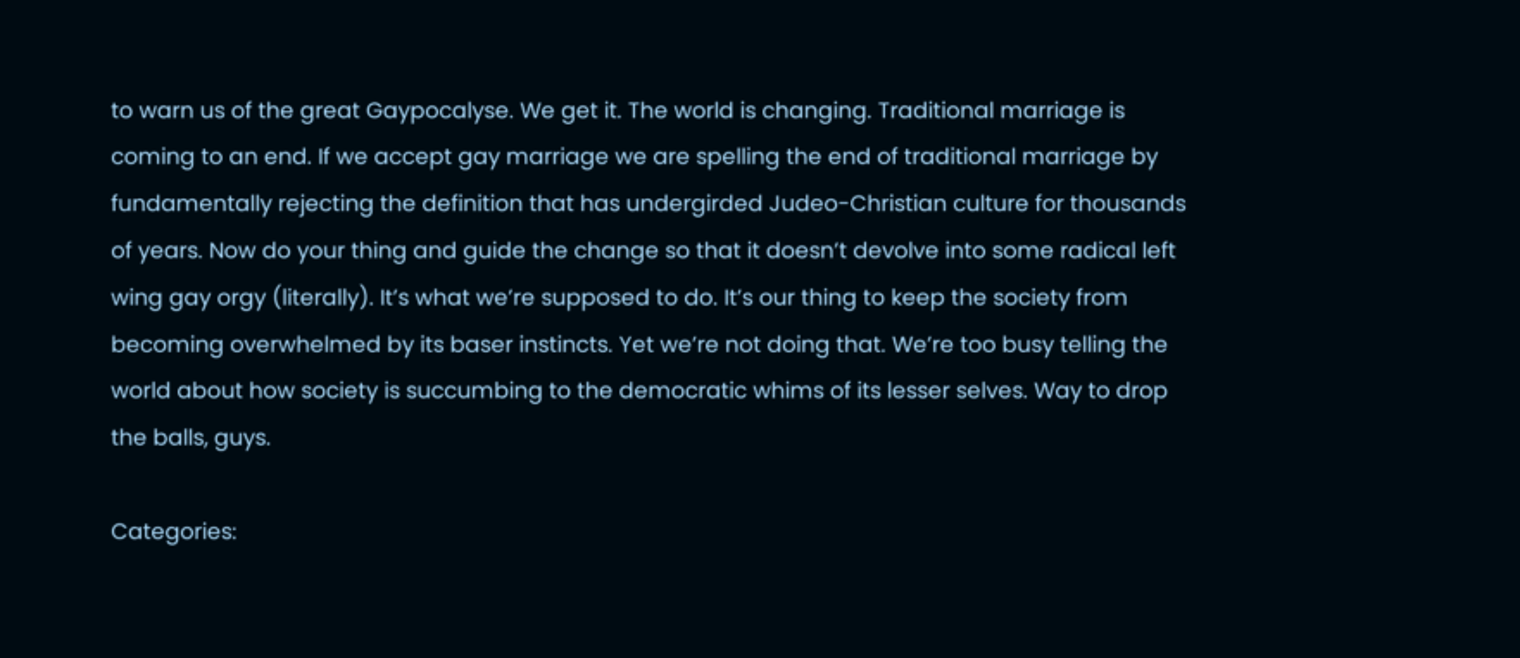to warn us of the great Gaypocalyse. We get it. The world is changing. Traditional marriage is coming to an end. If we accept gay marriage we are spelling the end of traditional marriage by fundamentally rejecting the definition that has undergirded Judeo-Christian culture for thousands of years. Now do your thing and guide the change so that it doesn’t devolve into some radical left wing gay orgy (literally). It’s what we’re supposed to do. It’s our thing to keep the society from becoming overwhelmed by its baser instincts. Yet we’re not doing that. We’re too busy telling the world about how society is succumbing to the democratic whims of its lesser selves. Way to drop the balls, guys.

Categories: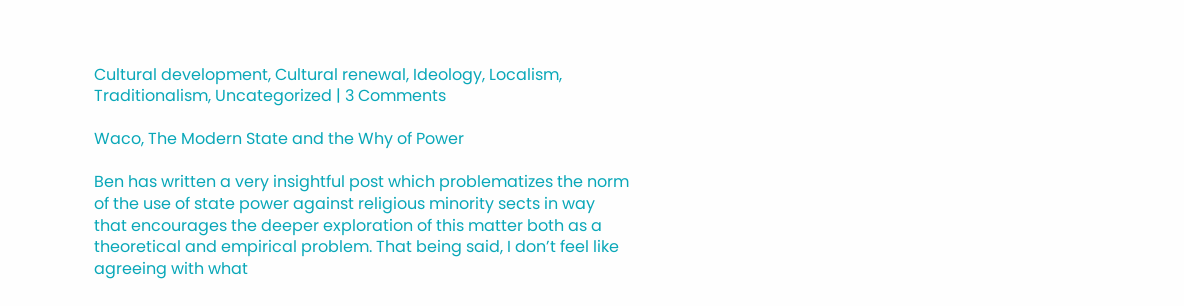Cultural development, Cultural renewal, Ideology, Localism, Traditionalism, Uncategorized | 3 Comments

Waco, The Modern State and the Why of Power

Ben has written a very insightful post which problematizes the norm of the use of state power against religious minority sects in way that encourages the deeper exploration of this matter both as a theoretical and empirical problem. That being said, I don’t feel like agreeing with what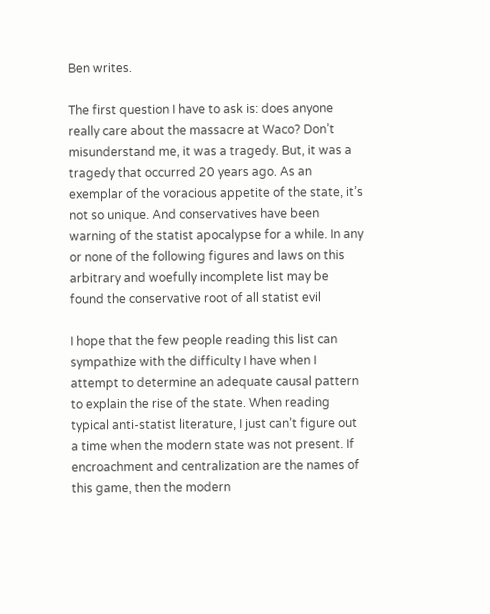Ben writes.

The first question I have to ask is: does anyone really care about the massacre at Waco? Don’t misunderstand me, it was a tragedy. But, it was a tragedy that occurred 20 years ago. As an exemplar of the voracious appetite of the state, it’s not so unique. And conservatives have been warning of the statist apocalypse for a while. In any or none of the following figures and laws on this arbitrary and woefully incomplete list may be found the conservative root of all statist evil

I hope that the few people reading this list can sympathize with the difficulty I have when I attempt to determine an adequate causal pattern to explain the rise of the state. When reading typical anti-statist literature, I just can’t figure out a time when the modern state was not present. If encroachment and centralization are the names of this game, then the modern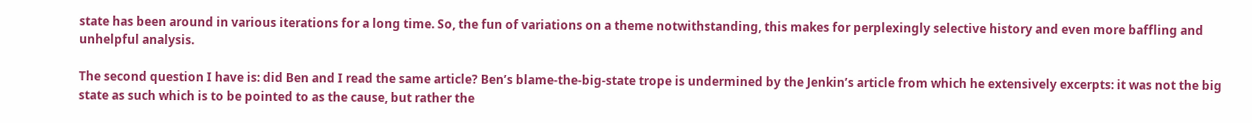state has been around in various iterations for a long time. So, the fun of variations on a theme notwithstanding, this makes for perplexingly selective history and even more baffling and unhelpful analysis.

The second question I have is: did Ben and I read the same article? Ben’s blame-the-big-state trope is undermined by the Jenkin’s article from which he extensively excerpts: it was not the big state as such which is to be pointed to as the cause, but rather the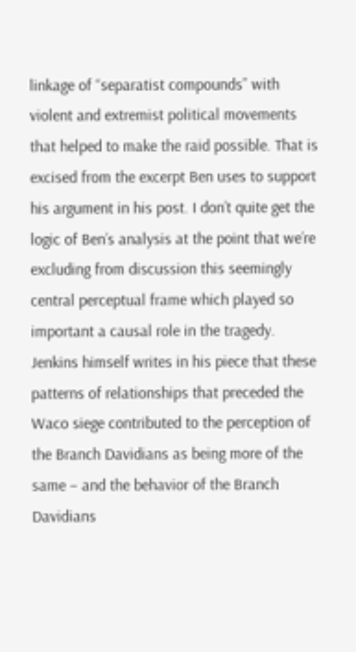linkage of “separatist compounds” with violent and extremist political movements that helped to make the raid possible. That is excised from the excerpt Ben uses to support his argument in his post. I don’t quite get the logic of Ben’s analysis at the point that we’re excluding from discussion this seemingly central perceptual frame which played so important a causal role in the tragedy. Jenkins himself writes in his piece that these patterns of relationships that preceded the Waco siege contributed to the perception of the Branch Davidians as being more of the same – and the behavior of the Branch Davidians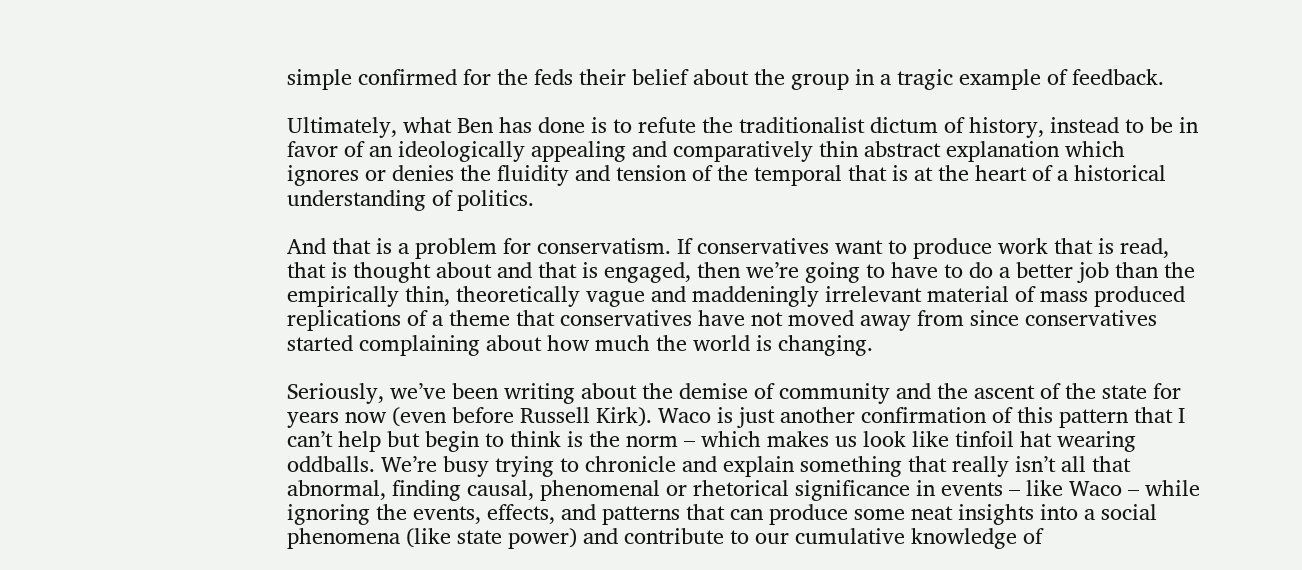simple confirmed for the feds their belief about the group in a tragic example of feedback.

Ultimately, what Ben has done is to refute the traditionalist dictum of history, instead to be in favor of an ideologically appealing and comparatively thin abstract explanation which ignores or denies the fluidity and tension of the temporal that is at the heart of a historical understanding of politics.

And that is a problem for conservatism. If conservatives want to produce work that is read, that is thought about and that is engaged, then we’re going to have to do a better job than the empirically thin, theoretically vague and maddeningly irrelevant material of mass produced replications of a theme that conservatives have not moved away from since conservatives started complaining about how much the world is changing.

Seriously, we’ve been writing about the demise of community and the ascent of the state for years now (even before Russell Kirk). Waco is just another confirmation of this pattern that I can’t help but begin to think is the norm – which makes us look like tinfoil hat wearing oddballs. We’re busy trying to chronicle and explain something that really isn’t all that abnormal, finding causal, phenomenal or rhetorical significance in events – like Waco – while ignoring the events, effects, and patterns that can produce some neat insights into a social phenomena (like state power) and contribute to our cumulative knowledge of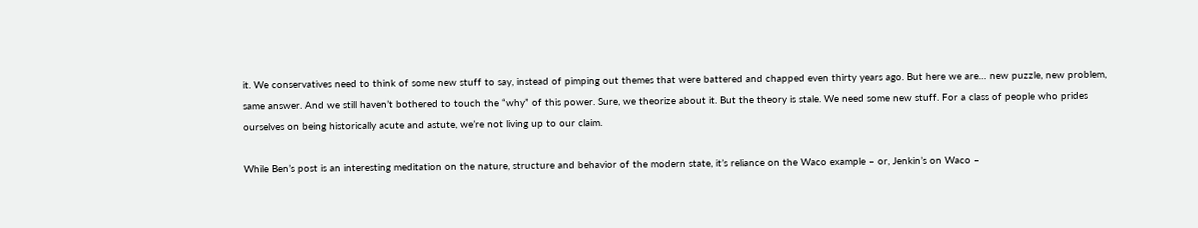it. We conservatives need to think of some new stuff to say, instead of pimping out themes that were battered and chapped even thirty years ago. But here we are… new puzzle, new problem, same answer. And we still haven’t bothered to touch the “why” of this power. Sure, we theorize about it. But the theory is stale. We need some new stuff. For a class of people who prides ourselves on being historically acute and astute, we’re not living up to our claim.

While Ben’s post is an interesting meditation on the nature, structure and behavior of the modern state, it’s reliance on the Waco example – or, Jenkin’s on Waco –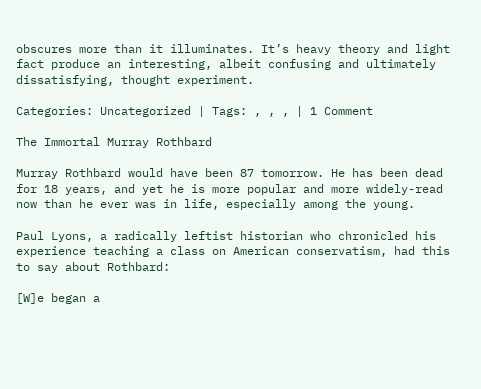obscures more than it illuminates. It’s heavy theory and light fact produce an interesting, albeit confusing and ultimately dissatisfying, thought experiment.

Categories: Uncategorized | Tags: , , , | 1 Comment

The Immortal Murray Rothbard

Murray Rothbard would have been 87 tomorrow. He has been dead for 18 years, and yet he is more popular and more widely-read now than he ever was in life, especially among the young.

Paul Lyons, a radically leftist historian who chronicled his experience teaching a class on American conservatism, had this to say about Rothbard:

[W]e began a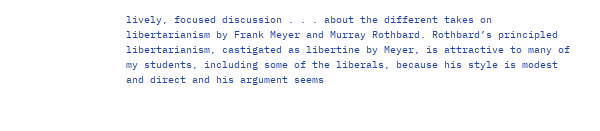lively, focused discussion . . . about the different takes on libertarianism by Frank Meyer and Murray Rothbard. Rothbard’s principled libertarianism, castigated as libertine by Meyer, is attractive to many of my students, including some of the liberals, because his style is modest and direct and his argument seems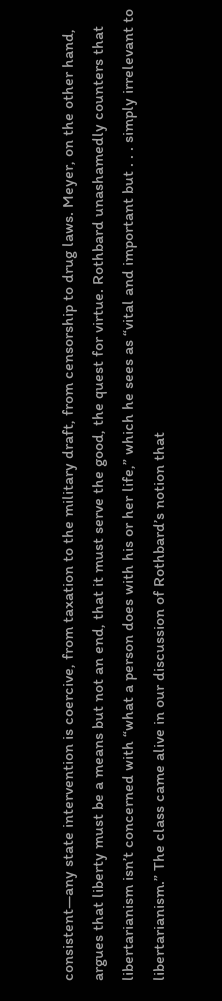consistent—any state intervention is coercive, from taxation to the military draft, from censorship to drug laws. Meyer, on the other hand, argues that liberty must be a means but not an end, that it must serve the good, the quest for virtue. Rothbard unashamedly counters that libertarianism isn’t concerned with “what a person does with his or her life,” which he sees as “vital and important but . . . simply irrelevant to libertarianism.” The class came alive in our discussion of Rothbard’s notion that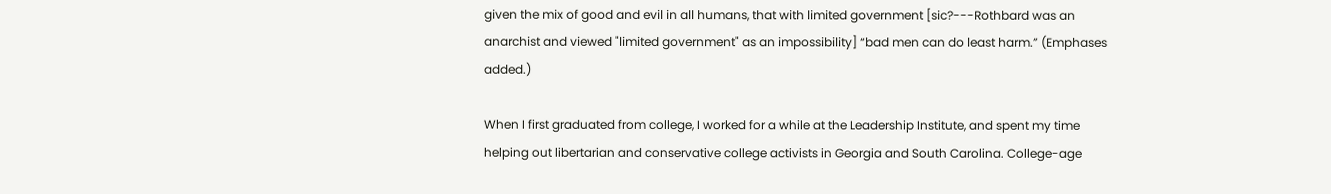given the mix of good and evil in all humans, that with limited government [sic?---Rothbard was an anarchist and viewed "limited government" as an impossibility] “bad men can do least harm.” (Emphases added.)

When I first graduated from college, I worked for a while at the Leadership Institute, and spent my time helping out libertarian and conservative college activists in Georgia and South Carolina. College-age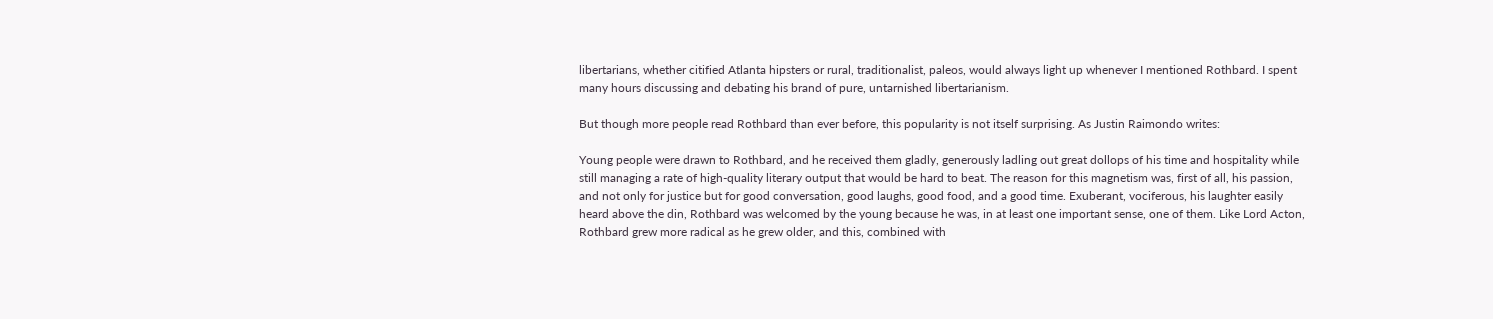libertarians, whether citified Atlanta hipsters or rural, traditionalist, paleos, would always light up whenever I mentioned Rothbard. I spent many hours discussing and debating his brand of pure, untarnished libertarianism.

But though more people read Rothbard than ever before, this popularity is not itself surprising. As Justin Raimondo writes:

Young people were drawn to Rothbard, and he received them gladly, generously ladling out great dollops of his time and hospitality while still managing a rate of high-quality literary output that would be hard to beat. The reason for this magnetism was, first of all, his passion, and not only for justice but for good conversation, good laughs, good food, and a good time. Exuberant, vociferous, his laughter easily heard above the din, Rothbard was welcomed by the young because he was, in at least one important sense, one of them. Like Lord Acton, Rothbard grew more radical as he grew older, and this, combined with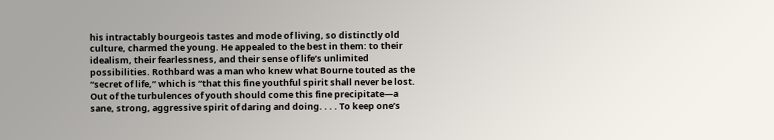his intractably bourgeois tastes and mode of living, so distinctly old culture, charmed the young. He appealed to the best in them: to their idealism, their fearlessness, and their sense of life’s unlimited possibilities. Rothbard was a man who knew what Bourne touted as the “secret of life,” which is “that this fine youthful spirit shall never be lost. Out of the turbulences of youth should come this fine precipitate—a sane, strong, aggressive spirit of daring and doing. . . . To keep one’s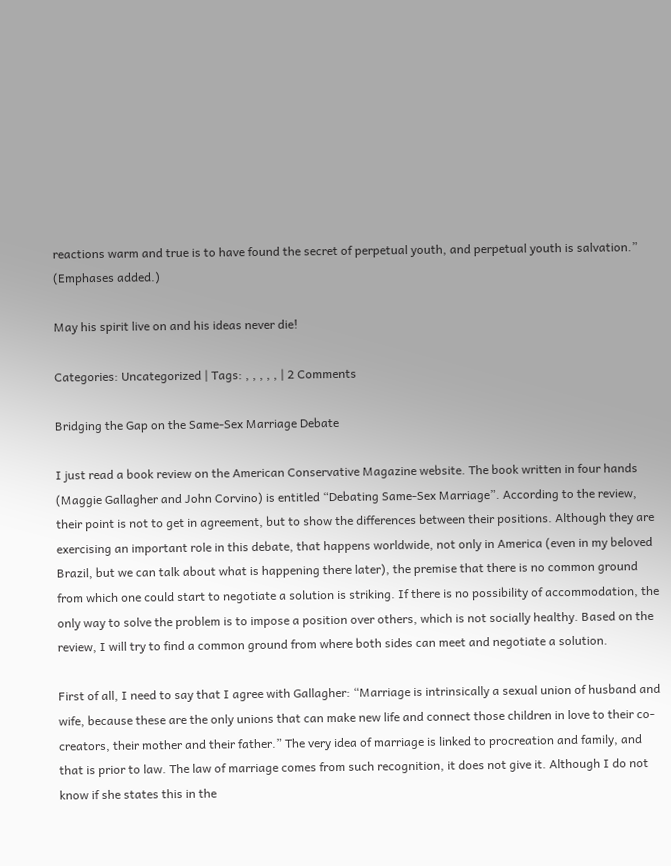reactions warm and true is to have found the secret of perpetual youth, and perpetual youth is salvation.” (Emphases added.)

May his spirit live on and his ideas never die!

Categories: Uncategorized | Tags: , , , , , | 2 Comments

Bridging the Gap on the Same-Sex Marriage Debate

I just read a book review on the American Conservative Magazine website. The book written in four hands (Maggie Gallagher and John Corvino) is entitled “Debating Same-Sex Marriage”. According to the review, their point is not to get in agreement, but to show the differences between their positions. Although they are exercising an important role in this debate, that happens worldwide, not only in America (even in my beloved Brazil, but we can talk about what is happening there later), the premise that there is no common ground from which one could start to negotiate a solution is striking. If there is no possibility of accommodation, the only way to solve the problem is to impose a position over others, which is not socially healthy. Based on the review, I will try to find a common ground from where both sides can meet and negotiate a solution.

First of all, I need to say that I agree with Gallagher: “Marriage is intrinsically a sexual union of husband and wife, because these are the only unions that can make new life and connect those children in love to their co-creators, their mother and their father.” The very idea of marriage is linked to procreation and family, and that is prior to law. The law of marriage comes from such recognition, it does not give it. Although I do not know if she states this in the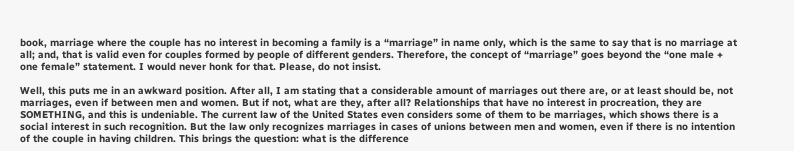book, marriage where the couple has no interest in becoming a family is a “marriage” in name only, which is the same to say that is no marriage at all; and, that is valid even for couples formed by people of different genders. Therefore, the concept of “marriage” goes beyond the “one male + one female” statement. I would never honk for that. Please, do not insist.

Well, this puts me in an awkward position. After all, I am stating that a considerable amount of marriages out there are, or at least should be, not marriages, even if between men and women. But if not, what are they, after all? Relationships that have no interest in procreation, they are SOMETHING, and this is undeniable. The current law of the United States even considers some of them to be marriages, which shows there is a social interest in such recognition. But the law only recognizes marriages in cases of unions between men and women, even if there is no intention of the couple in having children. This brings the question: what is the difference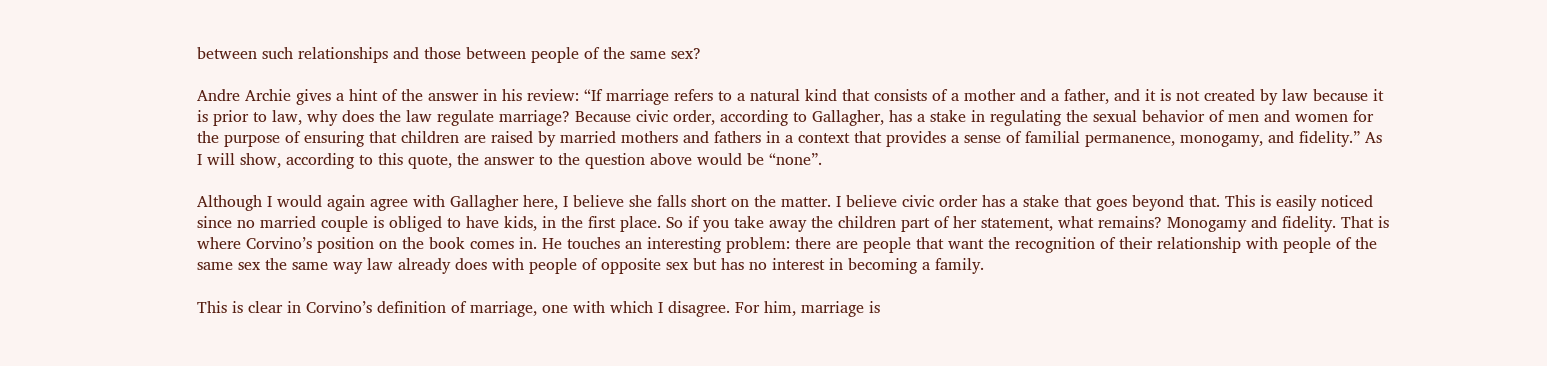between such relationships and those between people of the same sex?

Andre Archie gives a hint of the answer in his review: “If marriage refers to a natural kind that consists of a mother and a father, and it is not created by law because it is prior to law, why does the law regulate marriage? Because civic order, according to Gallagher, has a stake in regulating the sexual behavior of men and women for the purpose of ensuring that children are raised by married mothers and fathers in a context that provides a sense of familial permanence, monogamy, and fidelity.” As I will show, according to this quote, the answer to the question above would be “none”.

Although I would again agree with Gallagher here, I believe she falls short on the matter. I believe civic order has a stake that goes beyond that. This is easily noticed since no married couple is obliged to have kids, in the first place. So if you take away the children part of her statement, what remains? Monogamy and fidelity. That is where Corvino’s position on the book comes in. He touches an interesting problem: there are people that want the recognition of their relationship with people of the same sex the same way law already does with people of opposite sex but has no interest in becoming a family.

This is clear in Corvino’s definition of marriage, one with which I disagree. For him, marriage is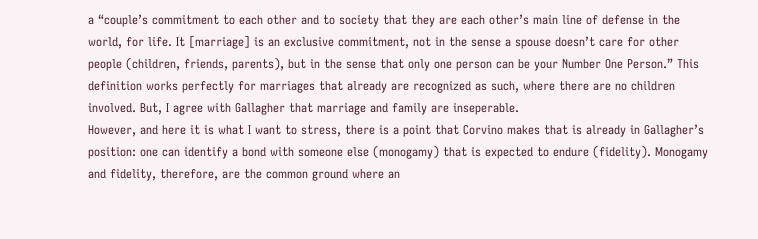a “couple’s commitment to each other and to society that they are each other’s main line of defense in the world, for life. It [marriage] is an exclusive commitment, not in the sense a spouse doesn’t care for other people (children, friends, parents), but in the sense that only one person can be your Number One Person.” This definition works perfectly for marriages that already are recognized as such, where there are no children involved. But, I agree with Gallagher that marriage and family are inseperable.
However, and here it is what I want to stress, there is a point that Corvino makes that is already in Gallagher’s position: one can identify a bond with someone else (monogamy) that is expected to endure (fidelity). Monogamy and fidelity, therefore, are the common ground where an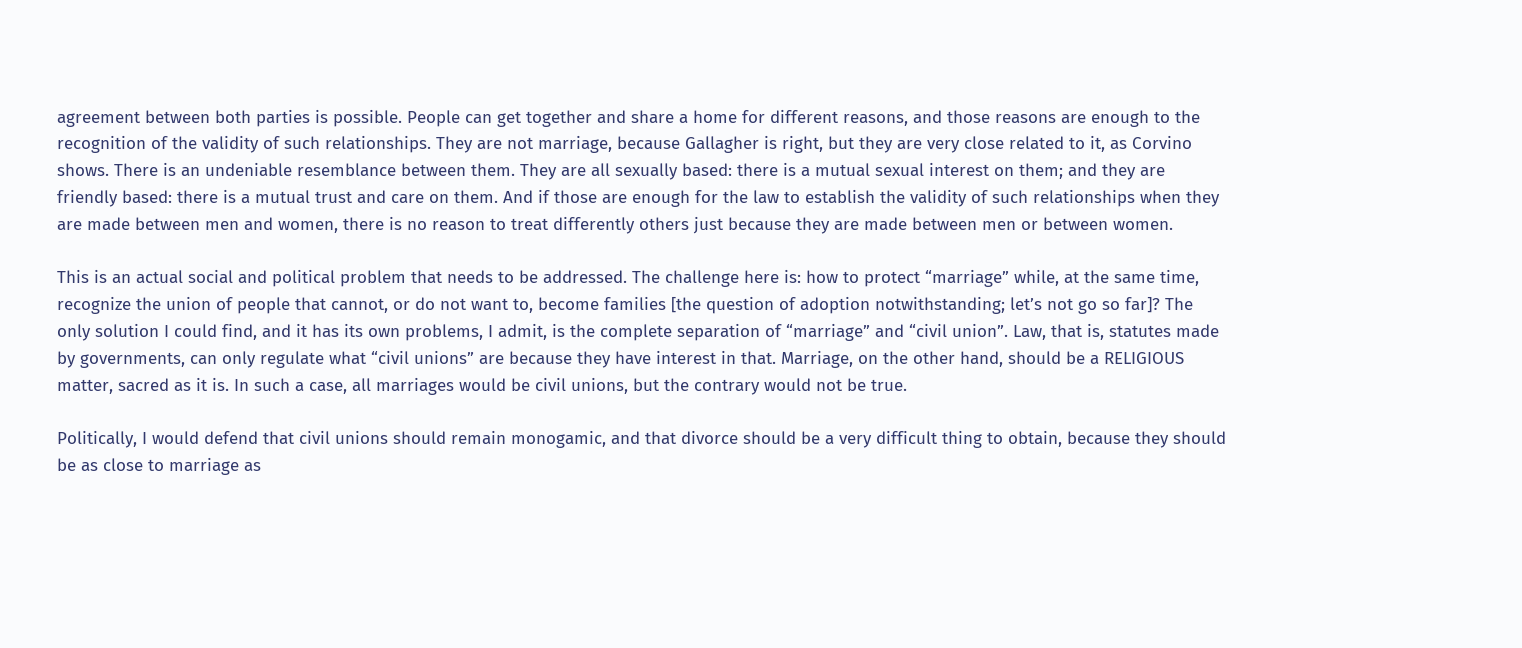agreement between both parties is possible. People can get together and share a home for different reasons, and those reasons are enough to the recognition of the validity of such relationships. They are not marriage, because Gallagher is right, but they are very close related to it, as Corvino shows. There is an undeniable resemblance between them. They are all sexually based: there is a mutual sexual interest on them; and they are friendly based: there is a mutual trust and care on them. And if those are enough for the law to establish the validity of such relationships when they are made between men and women, there is no reason to treat differently others just because they are made between men or between women.

This is an actual social and political problem that needs to be addressed. The challenge here is: how to protect “marriage” while, at the same time, recognize the union of people that cannot, or do not want to, become families [the question of adoption notwithstanding; let’s not go so far]? The only solution I could find, and it has its own problems, I admit, is the complete separation of “marriage” and “civil union”. Law, that is, statutes made by governments, can only regulate what “civil unions” are because they have interest in that. Marriage, on the other hand, should be a RELIGIOUS matter, sacred as it is. In such a case, all marriages would be civil unions, but the contrary would not be true.

Politically, I would defend that civil unions should remain monogamic, and that divorce should be a very difficult thing to obtain, because they should be as close to marriage as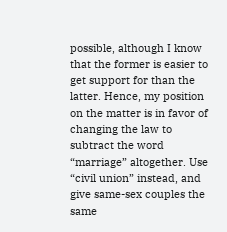possible, although I know that the former is easier to get support for than the latter. Hence, my position on the matter is in favor of changing the law to subtract the word “marriage” altogether. Use “civil union” instead, and give same-sex couples the same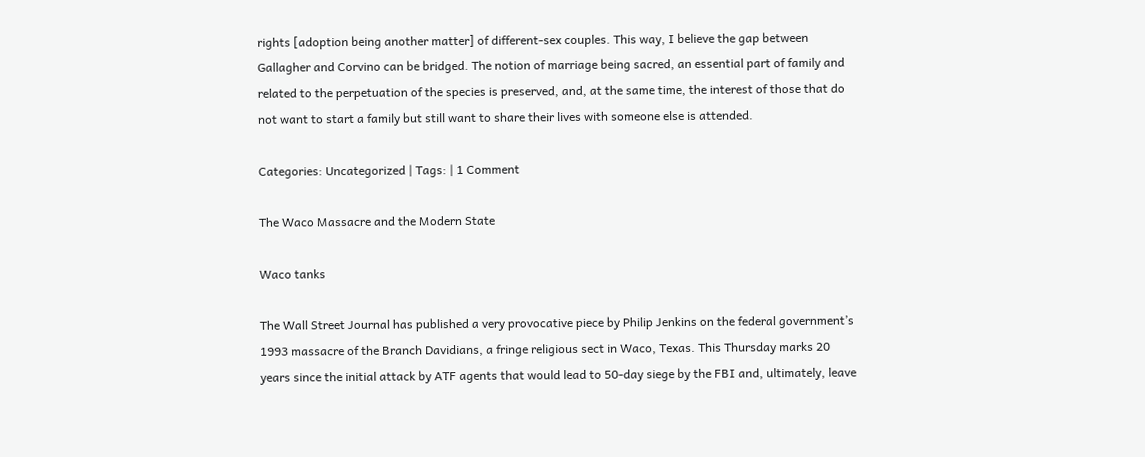rights [adoption being another matter] of different-sex couples. This way, I believe the gap between Gallagher and Corvino can be bridged. The notion of marriage being sacred, an essential part of family and related to the perpetuation of the species is preserved, and, at the same time, the interest of those that do not want to start a family but still want to share their lives with someone else is attended.

Categories: Uncategorized | Tags: | 1 Comment

The Waco Massacre and the Modern State

Waco tanks

The Wall Street Journal has published a very provocative piece by Philip Jenkins on the federal government’s 1993 massacre of the Branch Davidians, a fringe religious sect in Waco, Texas. This Thursday marks 20 years since the initial attack by ATF agents that would lead to 50-day siege by the FBI and, ultimately, leave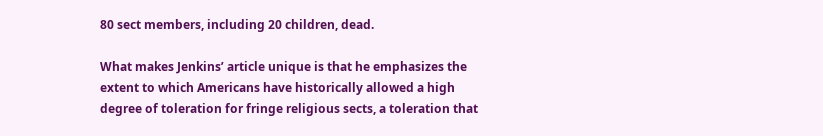80 sect members, including 20 children, dead.

What makes Jenkins’ article unique is that he emphasizes the extent to which Americans have historically allowed a high degree of toleration for fringe religious sects, a toleration that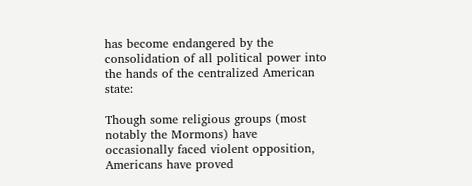has become endangered by the consolidation of all political power into the hands of the centralized American state:

Though some religious groups (most notably the Mormons) have occasionally faced violent opposition, Americans have proved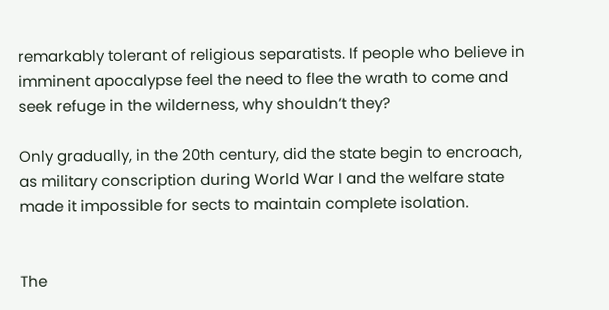remarkably tolerant of religious separatists. If people who believe in imminent apocalypse feel the need to flee the wrath to come and seek refuge in the wilderness, why shouldn’t they?

Only gradually, in the 20th century, did the state begin to encroach, as military conscription during World War I and the welfare state made it impossible for sects to maintain complete isolation.


The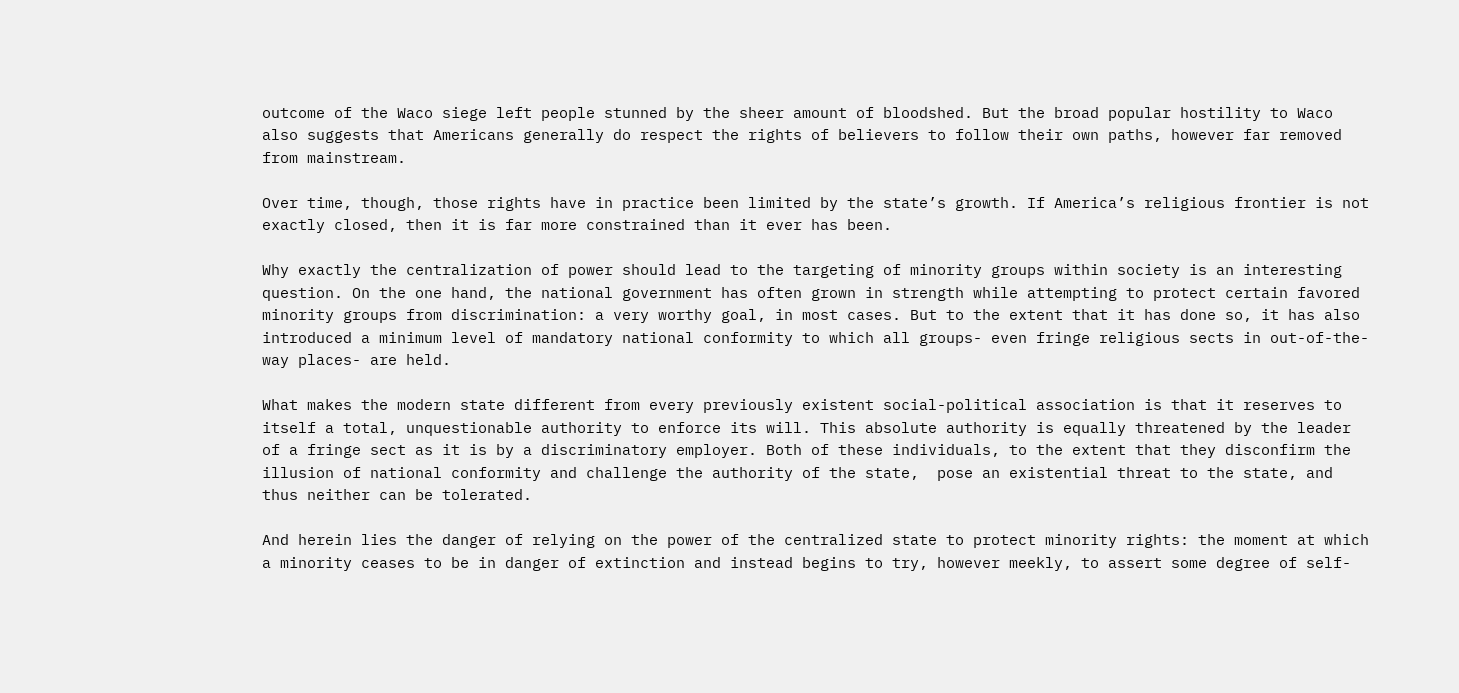outcome of the Waco siege left people stunned by the sheer amount of bloodshed. But the broad popular hostility to Waco also suggests that Americans generally do respect the rights of believers to follow their own paths, however far removed from mainstream.

Over time, though, those rights have in practice been limited by the state’s growth. If America’s religious frontier is not exactly closed, then it is far more constrained than it ever has been.

Why exactly the centralization of power should lead to the targeting of minority groups within society is an interesting question. On the one hand, the national government has often grown in strength while attempting to protect certain favored minority groups from discrimination: a very worthy goal, in most cases. But to the extent that it has done so, it has also introduced a minimum level of mandatory national conformity to which all groups- even fringe religious sects in out-of-the-way places- are held.

What makes the modern state different from every previously existent social-political association is that it reserves to itself a total, unquestionable authority to enforce its will. This absolute authority is equally threatened by the leader of a fringe sect as it is by a discriminatory employer. Both of these individuals, to the extent that they disconfirm the illusion of national conformity and challenge the authority of the state,  pose an existential threat to the state, and thus neither can be tolerated.

And herein lies the danger of relying on the power of the centralized state to protect minority rights: the moment at which a minority ceases to be in danger of extinction and instead begins to try, however meekly, to assert some degree of self-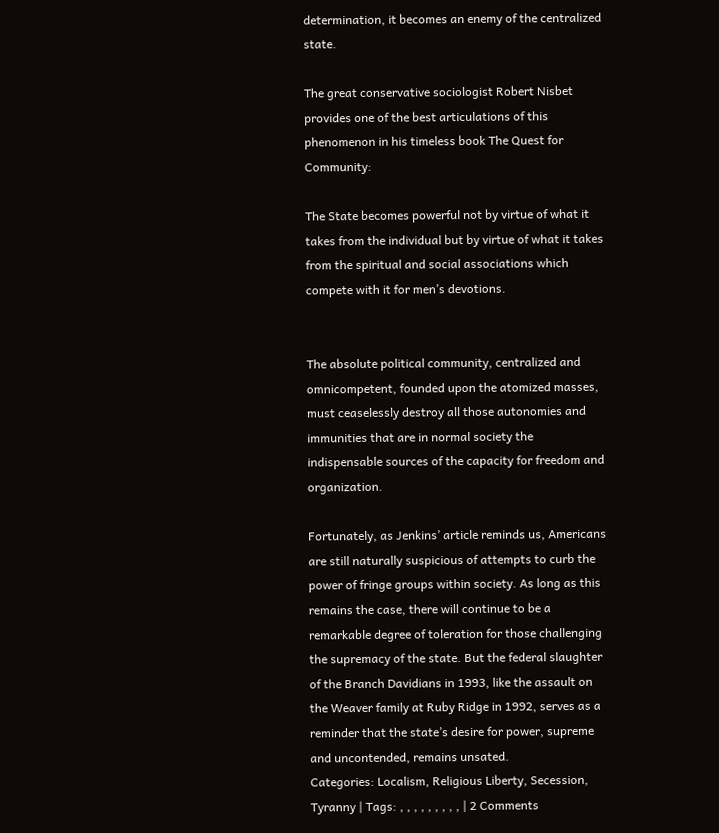determination, it becomes an enemy of the centralized state.

The great conservative sociologist Robert Nisbet provides one of the best articulations of this phenomenon in his timeless book The Quest for Community:

The State becomes powerful not by virtue of what it takes from the individual but by virtue of what it takes from the spiritual and social associations which compete with it for men’s devotions.


The absolute political community, centralized and omnicompetent, founded upon the atomized masses, must ceaselessly destroy all those autonomies and immunities that are in normal society the indispensable sources of the capacity for freedom and organization.

Fortunately, as Jenkins’ article reminds us, Americans are still naturally suspicious of attempts to curb the power of fringe groups within society. As long as this remains the case, there will continue to be a remarkable degree of toleration for those challenging the supremacy of the state. But the federal slaughter of the Branch Davidians in 1993, like the assault on the Weaver family at Ruby Ridge in 1992, serves as a reminder that the state’s desire for power, supreme and uncontended, remains unsated.
Categories: Localism, Religious Liberty, Secession, Tyranny | Tags: , , , , , , , , , | 2 Comments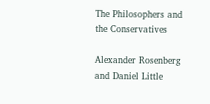The Philosophers and the Conservatives

Alexander Rosenberg and Daniel Little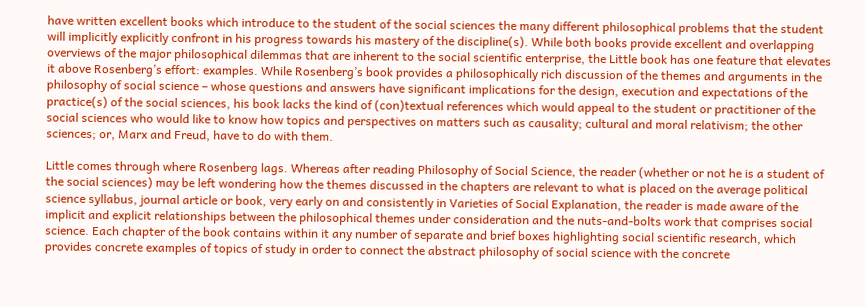have written excellent books which introduce to the student of the social sciences the many different philosophical problems that the student will implicitly explicitly confront in his progress towards his mastery of the discipline(s). While both books provide excellent and overlapping overviews of the major philosophical dilemmas that are inherent to the social scientific enterprise, the Little book has one feature that elevates it above Rosenberg’s effort: examples. While Rosenberg’s book provides a philosophically rich discussion of the themes and arguments in the philosophy of social science – whose questions and answers have significant implications for the design, execution and expectations of the practice(s) of the social sciences, his book lacks the kind of (con)textual references which would appeal to the student or practitioner of the social sciences who would like to know how topics and perspectives on matters such as causality; cultural and moral relativism; the other sciences; or, Marx and Freud, have to do with them.

Little comes through where Rosenberg lags. Whereas after reading Philosophy of Social Science, the reader (whether or not he is a student of the social sciences) may be left wondering how the themes discussed in the chapters are relevant to what is placed on the average political science syllabus, journal article or book, very early on and consistently in Varieties of Social Explanation, the reader is made aware of the implicit and explicit relationships between the philosophical themes under consideration and the nuts-and-bolts work that comprises social science. Each chapter of the book contains within it any number of separate and brief boxes highlighting social scientific research, which provides concrete examples of topics of study in order to connect the abstract philosophy of social science with the concrete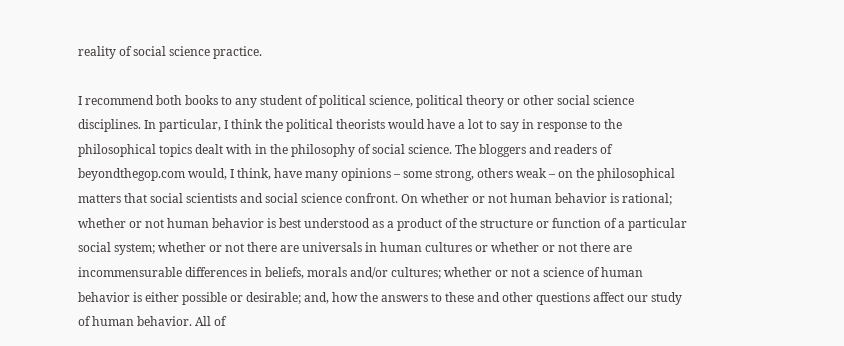reality of social science practice.

I recommend both books to any student of political science, political theory or other social science disciplines. In particular, I think the political theorists would have a lot to say in response to the philosophical topics dealt with in the philosophy of social science. The bloggers and readers of beyondthegop.com would, I think, have many opinions – some strong, others weak – on the philosophical matters that social scientists and social science confront. On whether or not human behavior is rational; whether or not human behavior is best understood as a product of the structure or function of a particular social system; whether or not there are universals in human cultures or whether or not there are incommensurable differences in beliefs, morals and/or cultures; whether or not a science of human behavior is either possible or desirable; and, how the answers to these and other questions affect our study of human behavior. All of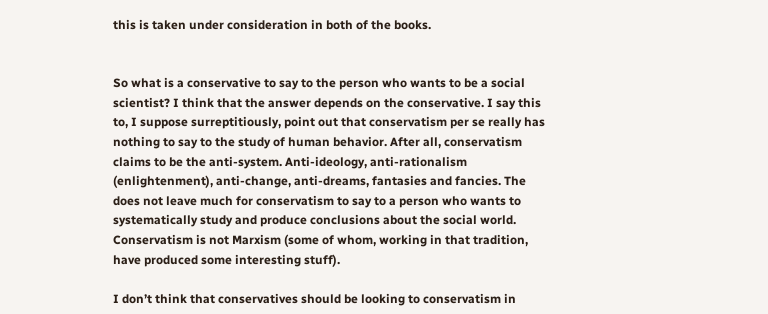this is taken under consideration in both of the books.


So what is a conservative to say to the person who wants to be a social scientist? I think that the answer depends on the conservative. I say this to, I suppose surreptitiously, point out that conservatism per se really has nothing to say to the study of human behavior. After all, conservatism claims to be the anti-system. Anti-ideology, anti-rationalism (enlightenment), anti-change, anti-dreams, fantasies and fancies. The does not leave much for conservatism to say to a person who wants to systematically study and produce conclusions about the social world. Conservatism is not Marxism (some of whom, working in that tradition, have produced some interesting stuff).

I don’t think that conservatives should be looking to conservatism in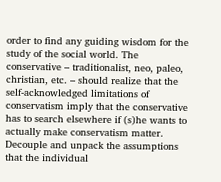order to find any guiding wisdom for the study of the social world. The conservative – traditionalist, neo, paleo, christian, etc. – should realize that the self-acknowledged limitations of conservatism imply that the conservative has to search elsewhere if (s)he wants to actually make conservatism matter. Decouple and unpack the assumptions that the individual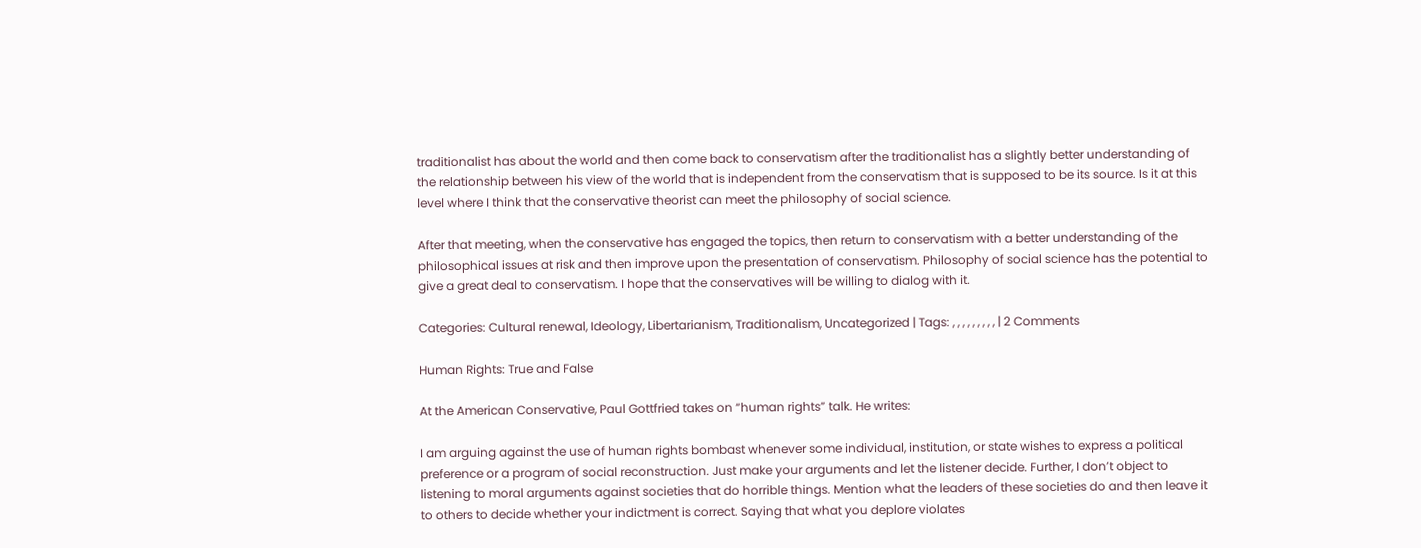traditionalist has about the world and then come back to conservatism after the traditionalist has a slightly better understanding of the relationship between his view of the world that is independent from the conservatism that is supposed to be its source. Is it at this level where I think that the conservative theorist can meet the philosophy of social science.

After that meeting, when the conservative has engaged the topics, then return to conservatism with a better understanding of the philosophical issues at risk and then improve upon the presentation of conservatism. Philosophy of social science has the potential to give a great deal to conservatism. I hope that the conservatives will be willing to dialog with it.

Categories: Cultural renewal, Ideology, Libertarianism, Traditionalism, Uncategorized | Tags: , , , , , , , , , | 2 Comments

Human Rights: True and False

At the American Conservative, Paul Gottfried takes on “human rights” talk. He writes:

I am arguing against the use of human rights bombast whenever some individual, institution, or state wishes to express a political preference or a program of social reconstruction. Just make your arguments and let the listener decide. Further, I don’t object to listening to moral arguments against societies that do horrible things. Mention what the leaders of these societies do and then leave it to others to decide whether your indictment is correct. Saying that what you deplore violates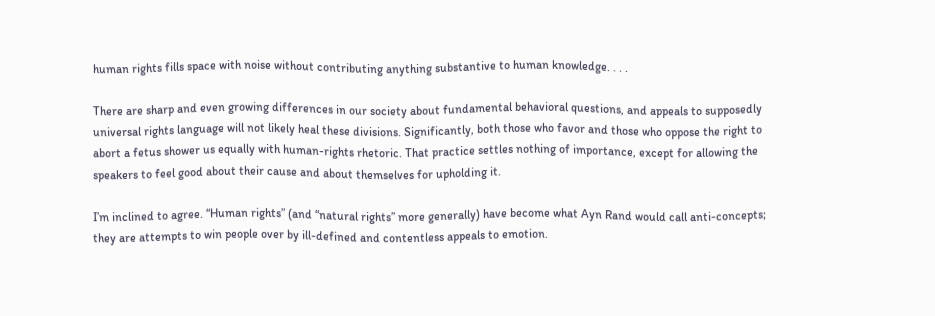human rights fills space with noise without contributing anything substantive to human knowledge. . . .

There are sharp and even growing differences in our society about fundamental behavioral questions, and appeals to supposedly universal rights language will not likely heal these divisions. Significantly, both those who favor and those who oppose the right to abort a fetus shower us equally with human-rights rhetoric. That practice settles nothing of importance, except for allowing the speakers to feel good about their cause and about themselves for upholding it.

I’m inclined to agree. “Human rights” (and “natural rights” more generally) have become what Ayn Rand would call anti-concepts; they are attempts to win people over by ill-defined and contentless appeals to emotion.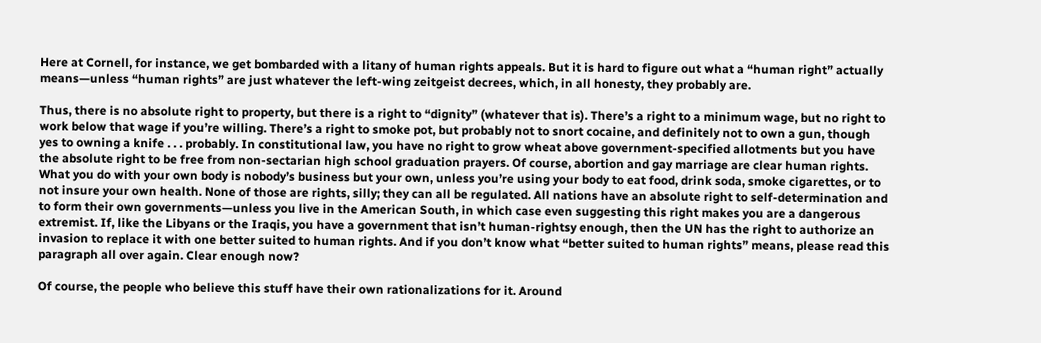Here at Cornell, for instance, we get bombarded with a litany of human rights appeals. But it is hard to figure out what a “human right” actually means—unless “human rights” are just whatever the left-wing zeitgeist decrees, which, in all honesty, they probably are.

Thus, there is no absolute right to property, but there is a right to “dignity” (whatever that is). There’s a right to a minimum wage, but no right to work below that wage if you’re willing. There’s a right to smoke pot, but probably not to snort cocaine, and definitely not to own a gun, though yes to owning a knife . . . probably. In constitutional law, you have no right to grow wheat above government-specified allotments but you have the absolute right to be free from non-sectarian high school graduation prayers. Of course, abortion and gay marriage are clear human rights. What you do with your own body is nobody’s business but your own, unless you’re using your body to eat food, drink soda, smoke cigarettes, or to not insure your own health. None of those are rights, silly; they can all be regulated. All nations have an absolute right to self-determination and to form their own governments—unless you live in the American South, in which case even suggesting this right makes you are a dangerous extremist. If, like the Libyans or the Iraqis, you have a government that isn’t human-rightsy enough, then the UN has the right to authorize an invasion to replace it with one better suited to human rights. And if you don’t know what “better suited to human rights” means, please read this paragraph all over again. Clear enough now?

Of course, the people who believe this stuff have their own rationalizations for it. Around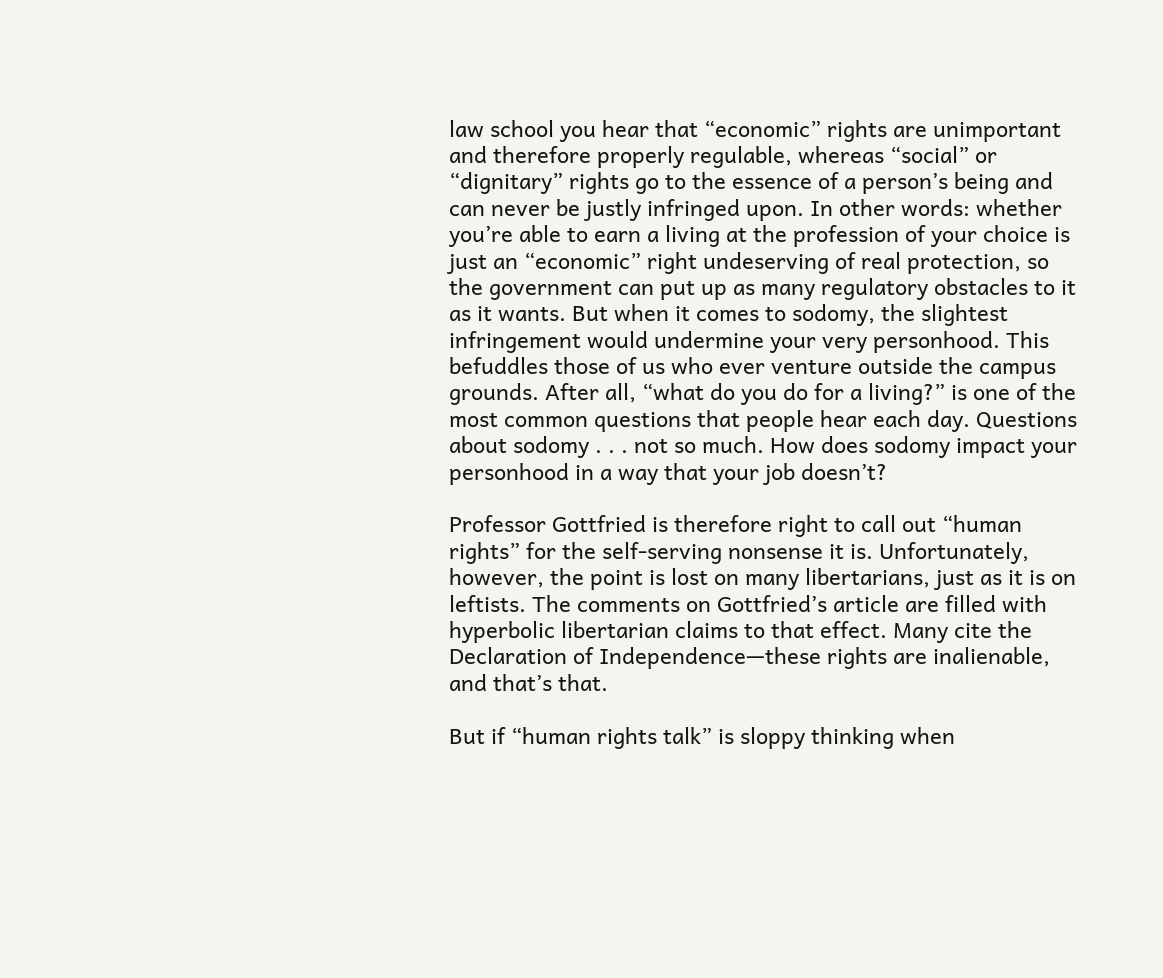law school you hear that “economic” rights are unimportant and therefore properly regulable, whereas “social” or “dignitary” rights go to the essence of a person’s being and can never be justly infringed upon. In other words: whether you’re able to earn a living at the profession of your choice is just an “economic” right undeserving of real protection, so the government can put up as many regulatory obstacles to it as it wants. But when it comes to sodomy, the slightest infringement would undermine your very personhood. This befuddles those of us who ever venture outside the campus grounds. After all, “what do you do for a living?” is one of the most common questions that people hear each day. Questions about sodomy . . . not so much. How does sodomy impact your personhood in a way that your job doesn’t?

Professor Gottfried is therefore right to call out “human rights” for the self-serving nonsense it is. Unfortunately, however, the point is lost on many libertarians, just as it is on leftists. The comments on Gottfried’s article are filled with hyperbolic libertarian claims to that effect. Many cite the Declaration of Independence—these rights are inalienable, and that’s that.

But if “human rights talk” is sloppy thinking when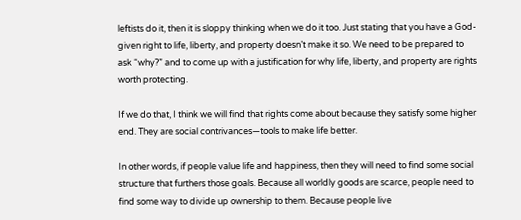leftists do it, then it is sloppy thinking when we do it too. Just stating that you have a God-given right to life, liberty, and property doesn’t make it so. We need to be prepared to ask “why?” and to come up with a justification for why life, liberty, and property are rights worth protecting.

If we do that, I think we will find that rights come about because they satisfy some higher end. They are social contrivances—tools to make life better.

In other words, if people value life and happiness, then they will need to find some social structure that furthers those goals. Because all worldly goods are scarce, people need to find some way to divide up ownership to them. Because people live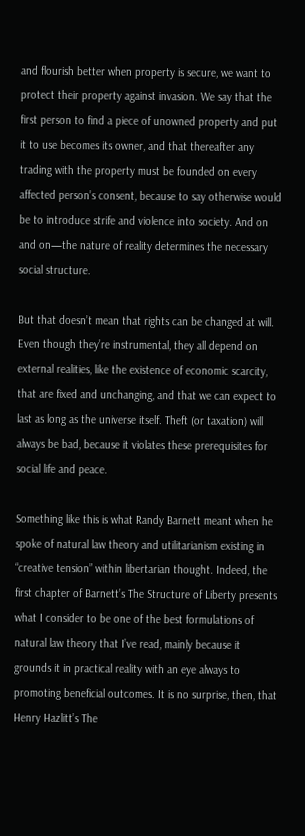and flourish better when property is secure, we want to protect their property against invasion. We say that the first person to find a piece of unowned property and put it to use becomes its owner, and that thereafter any trading with the property must be founded on every affected person’s consent, because to say otherwise would be to introduce strife and violence into society. And on and on—the nature of reality determines the necessary social structure.

But that doesn’t mean that rights can be changed at will. Even though they’re instrumental, they all depend on external realities, like the existence of economic scarcity, that are fixed and unchanging, and that we can expect to last as long as the universe itself. Theft (or taxation) will always be bad, because it violates these prerequisites for social life and peace.

Something like this is what Randy Barnett meant when he spoke of natural law theory and utilitarianism existing in “creative tension” within libertarian thought. Indeed, the first chapter of Barnett’s The Structure of Liberty presents what I consider to be one of the best formulations of natural law theory that I’ve read, mainly because it grounds it in practical reality with an eye always to promoting beneficial outcomes. It is no surprise, then, that Henry Hazlitt’s The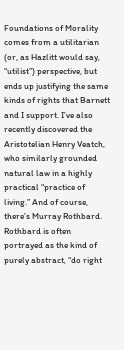Foundations of Morality comes from a utilitarian (or, as Hazlitt would say, “utilist”) perspective, but ends up justifying the same kinds of rights that Barnett and I support. I’ve also recently discovered the Aristotelian Henry Veatch, who similarly grounded natural law in a highly practical “practice of living.” And of course, there’s Murray Rothbard. Rothbard is often portrayed as the kind of purely abstract, “do right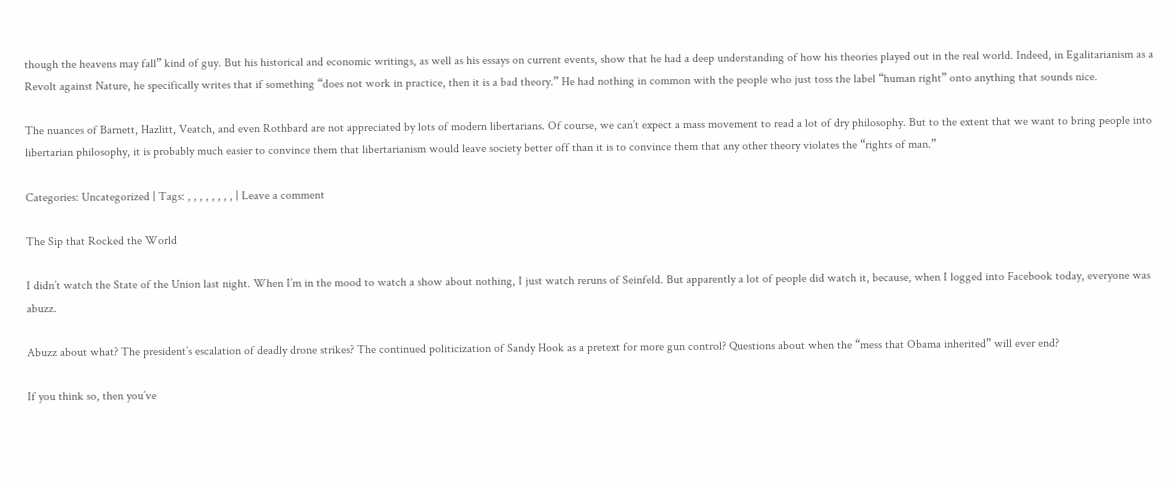though the heavens may fall” kind of guy. But his historical and economic writings, as well as his essays on current events, show that he had a deep understanding of how his theories played out in the real world. Indeed, in Egalitarianism as a Revolt against Nature, he specifically writes that if something “does not work in practice, then it is a bad theory.” He had nothing in common with the people who just toss the label “human right” onto anything that sounds nice.

The nuances of Barnett, Hazlitt, Veatch, and even Rothbard are not appreciated by lots of modern libertarians. Of course, we can’t expect a mass movement to read a lot of dry philosophy. But to the extent that we want to bring people into libertarian philosophy, it is probably much easier to convince them that libertarianism would leave society better off than it is to convince them that any other theory violates the “rights of man.”

Categories: Uncategorized | Tags: , , , , , , , , | Leave a comment

The Sip that Rocked the World

I didn’t watch the State of the Union last night. When I’m in the mood to watch a show about nothing, I just watch reruns of Seinfeld. But apparently a lot of people did watch it, because, when I logged into Facebook today, everyone was abuzz.

Abuzz about what? The president’s escalation of deadly drone strikes? The continued politicization of Sandy Hook as a pretext for more gun control? Questions about when the “mess that Obama inherited” will ever end?

If you think so, then you’ve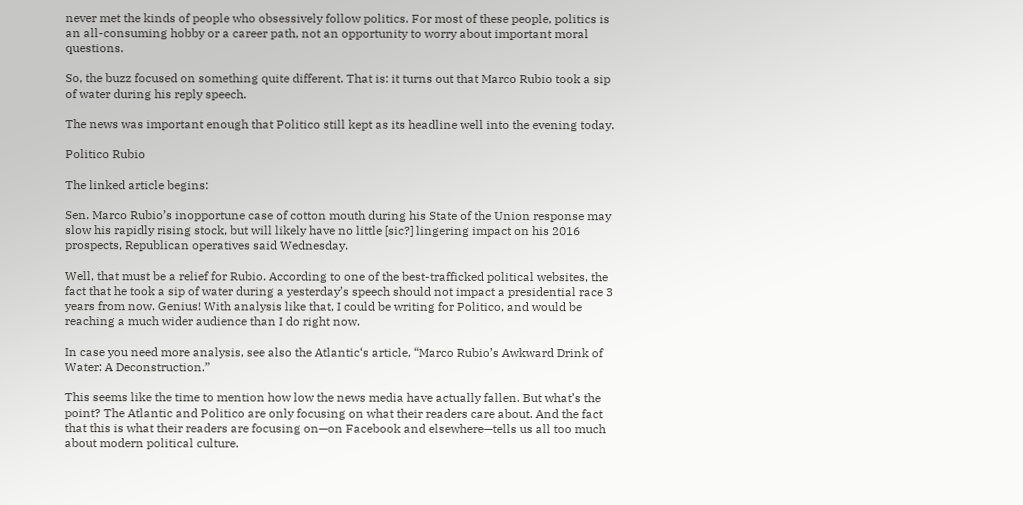never met the kinds of people who obsessively follow politics. For most of these people, politics is an all-consuming hobby or a career path, not an opportunity to worry about important moral questions.

So, the buzz focused on something quite different. That is: it turns out that Marco Rubio took a sip of water during his reply speech.

The news was important enough that Politico still kept as its headline well into the evening today.

Politico Rubio

The linked article begins:

Sen. Marco Rubio’s inopportune case of cotton mouth during his State of the Union response may slow his rapidly rising stock, but will likely have no little [sic?] lingering impact on his 2016 prospects, Republican operatives said Wednesday.

Well, that must be a relief for Rubio. According to one of the best-trafficked political websites, the fact that he took a sip of water during a yesterday’s speech should not impact a presidential race 3 years from now. Genius! With analysis like that, I could be writing for Politico, and would be reaching a much wider audience than I do right now.

In case you need more analysis, see also the Atlantic‘s article, “Marco Rubio’s Awkward Drink of Water: A Deconstruction.”

This seems like the time to mention how low the news media have actually fallen. But what’s the point? The Atlantic and Politico are only focusing on what their readers care about. And the fact that this is what their readers are focusing on—on Facebook and elsewhere—tells us all too much about modern political culture.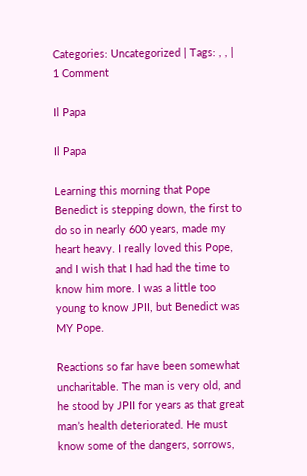Categories: Uncategorized | Tags: , , | 1 Comment

Il Papa

Il Papa

Learning this morning that Pope Benedict is stepping down, the first to do so in nearly 600 years, made my heart heavy. I really loved this Pope, and I wish that I had had the time to know him more. I was a little too young to know JPII, but Benedict was MY Pope.

Reactions so far have been somewhat uncharitable. The man is very old, and he stood by JPII for years as that great man’s health deteriorated. He must know some of the dangers, sorrows,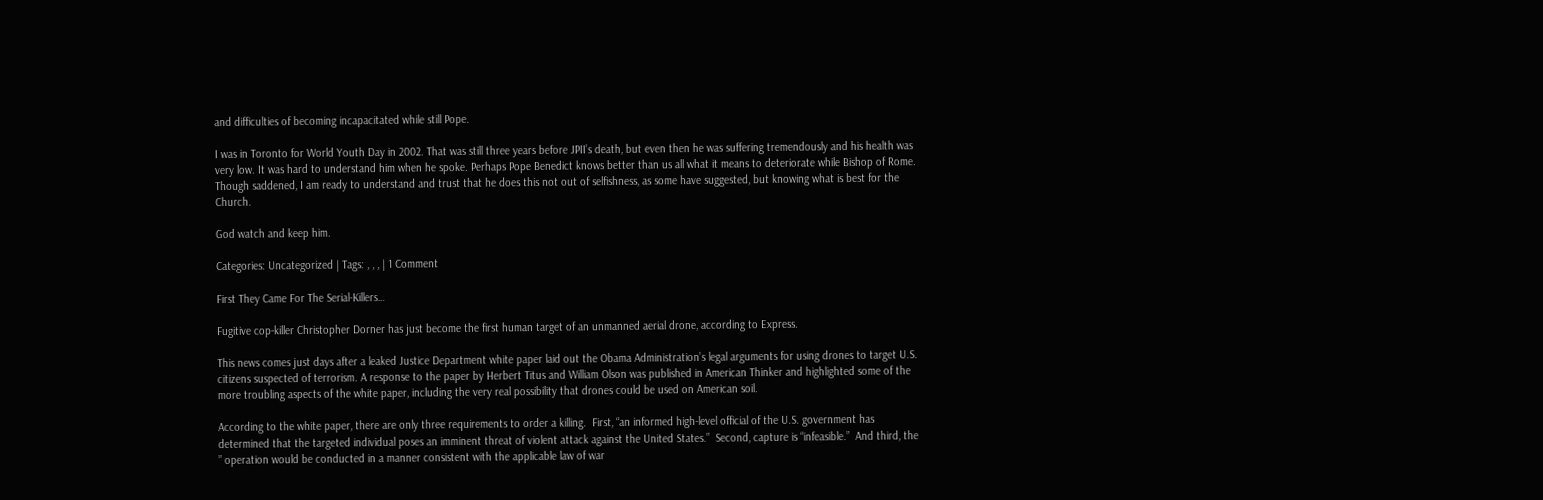and difficulties of becoming incapacitated while still Pope.

I was in Toronto for World Youth Day in 2002. That was still three years before JPII’s death, but even then he was suffering tremendously and his health was very low. It was hard to understand him when he spoke. Perhaps Pope Benedict knows better than us all what it means to deteriorate while Bishop of Rome. Though saddened, I am ready to understand and trust that he does this not out of selfishness, as some have suggested, but knowing what is best for the Church.

God watch and keep him.

Categories: Uncategorized | Tags: , , , | 1 Comment

First They Came For The Serial-Killers…

Fugitive cop-killer Christopher Dorner has just become the first human target of an unmanned aerial drone, according to Express.

This news comes just days after a leaked Justice Department white paper laid out the Obama Administration’s legal arguments for using drones to target U.S. citizens suspected of terrorism. A response to the paper by Herbert Titus and William Olson was published in American Thinker and highlighted some of the more troubling aspects of the white paper, including the very real possibility that drones could be used on American soil.

According to the white paper, there are only three requirements to order a killing.  First, “an informed high-level official of the U.S. government has determined that the targeted individual poses an imminent threat of violent attack against the United States.”  Second, capture is “infeasible.”  And third, the ” operation would be conducted in a manner consistent with the applicable law of war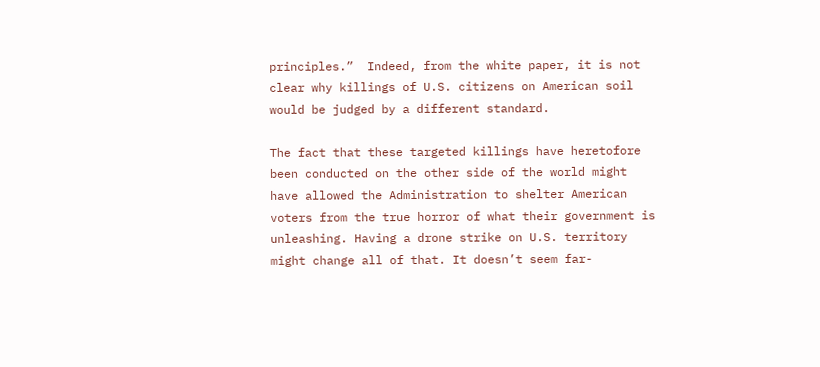principles.”  Indeed, from the white paper, it is not clear why killings of U.S. citizens on American soil would be judged by a different standard.

The fact that these targeted killings have heretofore been conducted on the other side of the world might have allowed the Administration to shelter American voters from the true horror of what their government is unleashing. Having a drone strike on U.S. territory might change all of that. It doesn’t seem far-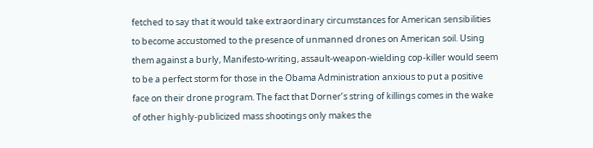fetched to say that it would take extraordinary circumstances for American sensibilities to become accustomed to the presence of unmanned drones on American soil. Using them against a burly, Manifesto-writing, assault-weapon-wielding cop-killer would seem to be a perfect storm for those in the Obama Administration anxious to put a positive face on their drone program. The fact that Dorner’s string of killings comes in the wake of other highly-publicized mass shootings only makes the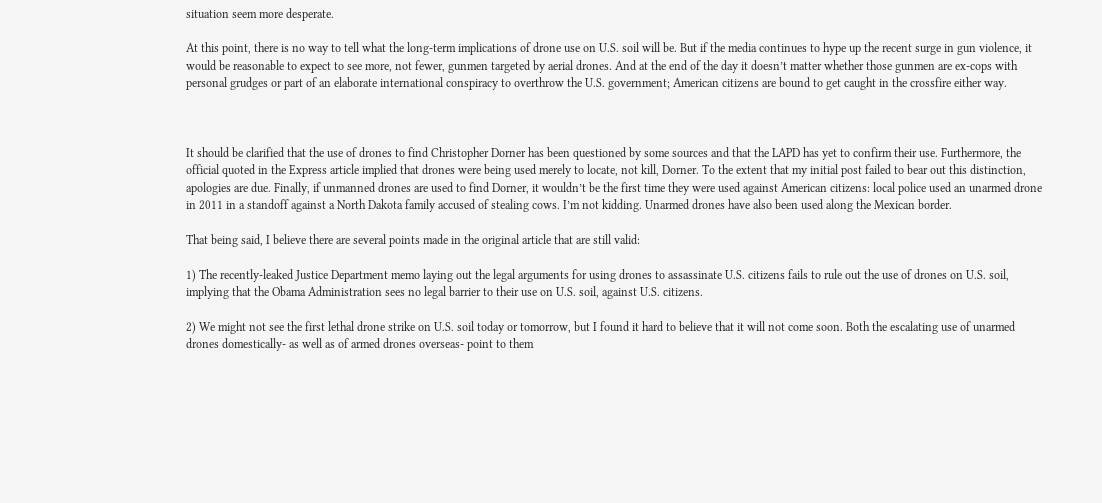situation seem more desperate.

At this point, there is no way to tell what the long-term implications of drone use on U.S. soil will be. But if the media continues to hype up the recent surge in gun violence, it would be reasonable to expect to see more, not fewer, gunmen targeted by aerial drones. And at the end of the day it doesn’t matter whether those gunmen are ex-cops with personal grudges or part of an elaborate international conspiracy to overthrow the U.S. government; American citizens are bound to get caught in the crossfire either way.



It should be clarified that the use of drones to find Christopher Dorner has been questioned by some sources and that the LAPD has yet to confirm their use. Furthermore, the official quoted in the Express article implied that drones were being used merely to locate, not kill, Dorner. To the extent that my initial post failed to bear out this distinction, apologies are due. Finally, if unmanned drones are used to find Dorner, it wouldn’t be the first time they were used against American citizens: local police used an unarmed drone in 2011 in a standoff against a North Dakota family accused of stealing cows. I’m not kidding. Unarmed drones have also been used along the Mexican border.

That being said, I believe there are several points made in the original article that are still valid:

1) The recently-leaked Justice Department memo laying out the legal arguments for using drones to assassinate U.S. citizens fails to rule out the use of drones on U.S. soil, implying that the Obama Administration sees no legal barrier to their use on U.S. soil, against U.S. citizens.

2) We might not see the first lethal drone strike on U.S. soil today or tomorrow, but I found it hard to believe that it will not come soon. Both the escalating use of unarmed drones domestically- as well as of armed drones overseas- point to them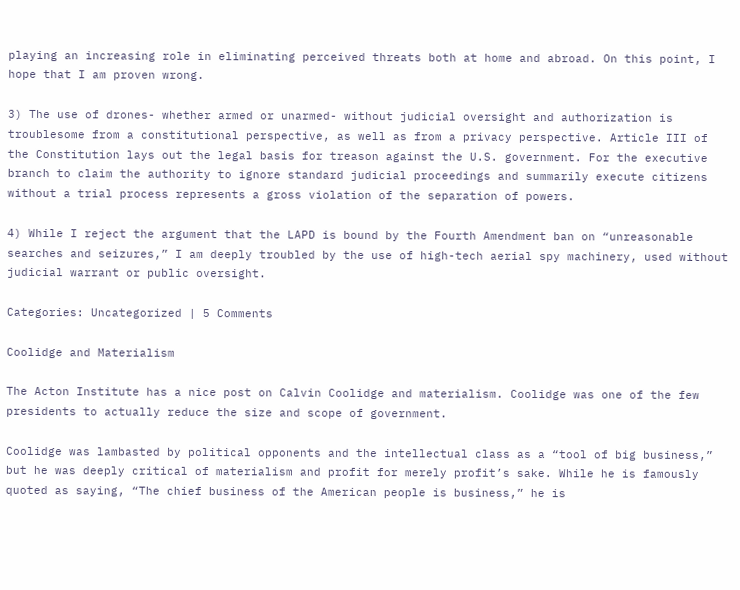playing an increasing role in eliminating perceived threats both at home and abroad. On this point, I hope that I am proven wrong.

3) The use of drones- whether armed or unarmed- without judicial oversight and authorization is troublesome from a constitutional perspective, as well as from a privacy perspective. Article III of the Constitution lays out the legal basis for treason against the U.S. government. For the executive branch to claim the authority to ignore standard judicial proceedings and summarily execute citizens without a trial process represents a gross violation of the separation of powers.

4) While I reject the argument that the LAPD is bound by the Fourth Amendment ban on “unreasonable searches and seizures,” I am deeply troubled by the use of high-tech aerial spy machinery, used without judicial warrant or public oversight.

Categories: Uncategorized | 5 Comments

Coolidge and Materialism

The Acton Institute has a nice post on Calvin Coolidge and materialism. Coolidge was one of the few presidents to actually reduce the size and scope of government.

Coolidge was lambasted by political opponents and the intellectual class as a “tool of big business,” but he was deeply critical of materialism and profit for merely profit’s sake. While he is famously quoted as saying, “The chief business of the American people is business,” he is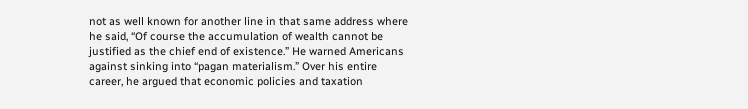not as well known for another line in that same address where he said, “Of course the accumulation of wealth cannot be justified as the chief end of existence.” He warned Americans against sinking into “pagan materialism.” Over his entire career, he argued that economic policies and taxation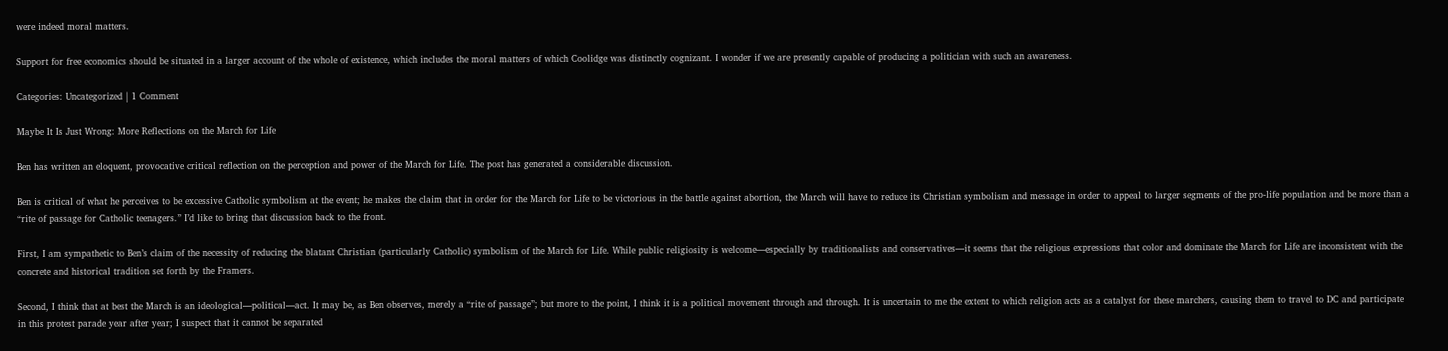were indeed moral matters.

Support for free economics should be situated in a larger account of the whole of existence, which includes the moral matters of which Coolidge was distinctly cognizant. I wonder if we are presently capable of producing a politician with such an awareness.

Categories: Uncategorized | 1 Comment

Maybe It Is Just Wrong: More Reflections on the March for Life

Ben has written an eloquent, provocative critical reflection on the perception and power of the March for Life. The post has generated a considerable discussion.

Ben is critical of what he perceives to be excessive Catholic symbolism at the event; he makes the claim that in order for the March for Life to be victorious in the battle against abortion, the March will have to reduce its Christian symbolism and message in order to appeal to larger segments of the pro-life population and be more than a “rite of passage for Catholic teenagers.” I’d like to bring that discussion back to the front.

First, I am sympathetic to Ben’s claim of the necessity of reducing the blatant Christian (particularly Catholic) symbolism of the March for Life. While public religiosity is welcome—especially by traditionalists and conservatives—it seems that the religious expressions that color and dominate the March for Life are inconsistent with the concrete and historical tradition set forth by the Framers.

Second, I think that at best the March is an ideological—political—act. It may be, as Ben observes, merely a “rite of passage”; but more to the point, I think it is a political movement through and through. It is uncertain to me the extent to which religion acts as a catalyst for these marchers, causing them to travel to DC and participate in this protest parade year after year; I suspect that it cannot be separated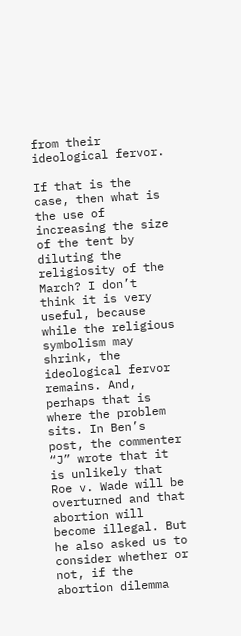from their ideological fervor.

If that is the case, then what is the use of increasing the size of the tent by diluting the religiosity of the March? I don’t think it is very useful, because while the religious symbolism may shrink, the ideological fervor remains. And, perhaps that is where the problem sits. In Ben’s post, the commenter “J” wrote that it is unlikely that Roe v. Wade will be overturned and that abortion will become illegal. But he also asked us to consider whether or not, if the abortion dilemma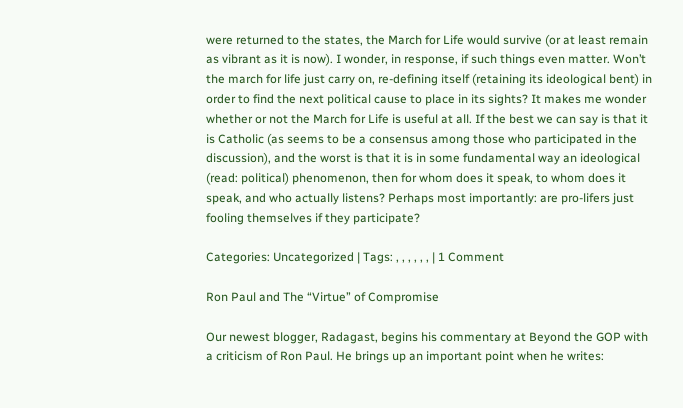were returned to the states, the March for Life would survive (or at least remain as vibrant as it is now). I wonder, in response, if such things even matter. Won’t the march for life just carry on, re-defining itself (retaining its ideological bent) in order to find the next political cause to place in its sights? It makes me wonder whether or not the March for Life is useful at all. If the best we can say is that it is Catholic (as seems to be a consensus among those who participated in the discussion), and the worst is that it is in some fundamental way an ideological (read: political) phenomenon, then for whom does it speak, to whom does it speak, and who actually listens? Perhaps most importantly: are pro-lifers just fooling themselves if they participate?

Categories: Uncategorized | Tags: , , , , , , | 1 Comment

Ron Paul and The “Virtue” of Compromise

Our newest blogger, Radagast, begins his commentary at Beyond the GOP with a criticism of Ron Paul. He brings up an important point when he writes: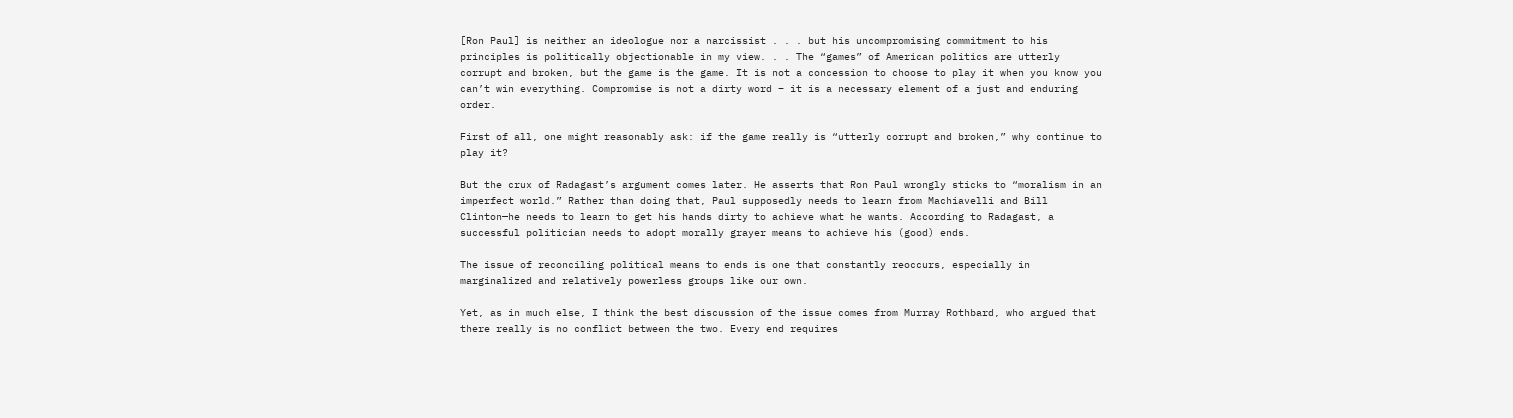[Ron Paul] is neither an ideologue nor a narcissist . . . but his uncompromising commitment to his principles is politically objectionable in my view. . . The “games” of American politics are utterly corrupt and broken, but the game is the game. It is not a concession to choose to play it when you know you can’t win everything. Compromise is not a dirty word – it is a necessary element of a just and enduring order.

First of all, one might reasonably ask: if the game really is “utterly corrupt and broken,” why continue to play it?

But the crux of Radagast’s argument comes later. He asserts that Ron Paul wrongly sticks to “moralism in an imperfect world.” Rather than doing that, Paul supposedly needs to learn from Machiavelli and Bill Clinton—he needs to learn to get his hands dirty to achieve what he wants. According to Radagast, a successful politician needs to adopt morally grayer means to achieve his (good) ends.

The issue of reconciling political means to ends is one that constantly reoccurs, especially in marginalized and relatively powerless groups like our own.

Yet, as in much else, I think the best discussion of the issue comes from Murray Rothbard, who argued that there really is no conflict between the two. Every end requires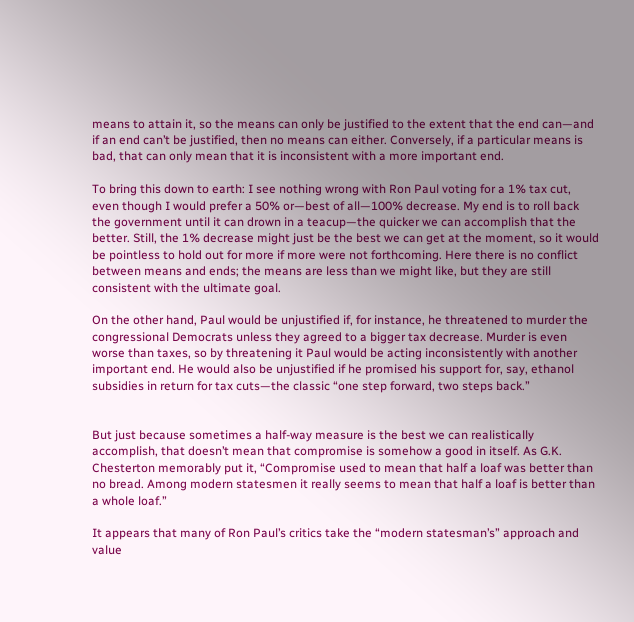means to attain it, so the means can only be justified to the extent that the end can—and if an end can’t be justified, then no means can either. Conversely, if a particular means is bad, that can only mean that it is inconsistent with a more important end.

To bring this down to earth: I see nothing wrong with Ron Paul voting for a 1% tax cut, even though I would prefer a 50% or—best of all—100% decrease. My end is to roll back the government until it can drown in a teacup—the quicker we can accomplish that the better. Still, the 1% decrease might just be the best we can get at the moment, so it would be pointless to hold out for more if more were not forthcoming. Here there is no conflict between means and ends; the means are less than we might like, but they are still consistent with the ultimate goal.

On the other hand, Paul would be unjustified if, for instance, he threatened to murder the congressional Democrats unless they agreed to a bigger tax decrease. Murder is even worse than taxes, so by threatening it Paul would be acting inconsistently with another important end. He would also be unjustified if he promised his support for, say, ethanol subsidies in return for tax cuts—the classic “one step forward, two steps back.”


But just because sometimes a half-way measure is the best we can realistically accomplish, that doesn’t mean that compromise is somehow a good in itself. As G.K. Chesterton memorably put it, “Compromise used to mean that half a loaf was better than no bread. Among modern statesmen it really seems to mean that half a loaf is better than a whole loaf.”

It appears that many of Ron Paul’s critics take the “modern statesman’s” approach and value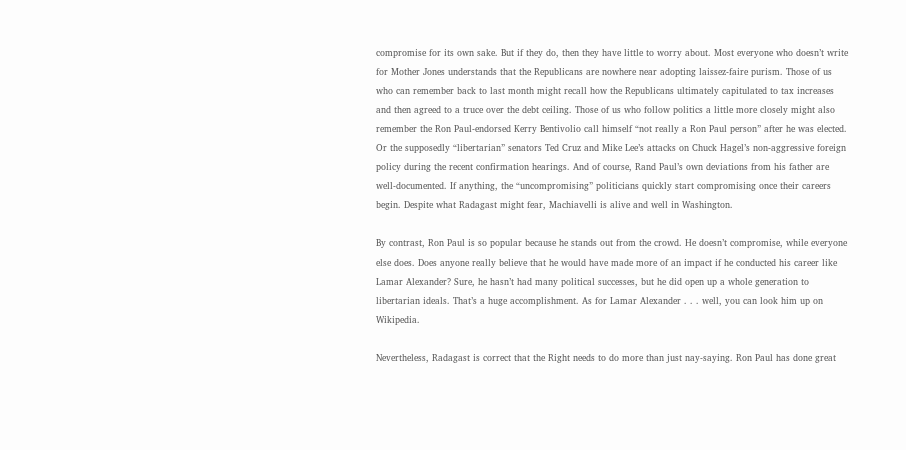compromise for its own sake. But if they do, then they have little to worry about. Most everyone who doesn’t write for Mother Jones understands that the Republicans are nowhere near adopting laissez-faire purism. Those of us who can remember back to last month might recall how the Republicans ultimately capitulated to tax increases and then agreed to a truce over the debt ceiling. Those of us who follow politics a little more closely might also remember the Ron Paul-endorsed Kerry Bentivolio call himself “not really a Ron Paul person” after he was elected. Or the supposedly “libertarian” senators Ted Cruz and Mike Lee’s attacks on Chuck Hagel’s non-aggressive foreign policy during the recent confirmation hearings. And of course, Rand Paul’s own deviations from his father are well-documented. If anything, the “uncompromising” politicians quickly start compromising once their careers begin. Despite what Radagast might fear, Machiavelli is alive and well in Washington.

By contrast, Ron Paul is so popular because he stands out from the crowd. He doesn’t compromise, while everyone else does. Does anyone really believe that he would have made more of an impact if he conducted his career like Lamar Alexander? Sure, he hasn’t had many political successes, but he did open up a whole generation to libertarian ideals. That’s a huge accomplishment. As for Lamar Alexander . . . well, you can look him up on Wikipedia.

Nevertheless, Radagast is correct that the Right needs to do more than just nay-saying. Ron Paul has done great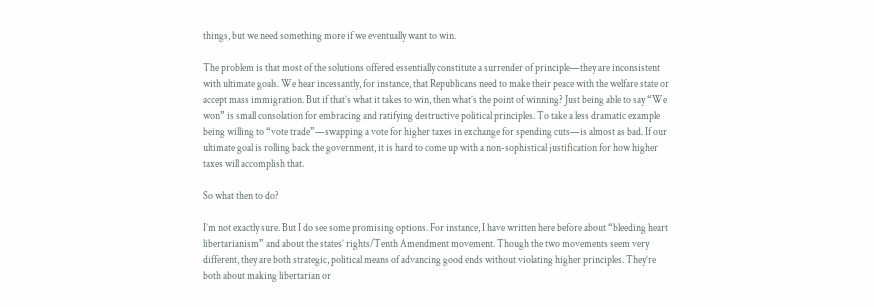things, but we need something more if we eventually want to win.

The problem is that most of the solutions offered essentially constitute a surrender of principle—they are inconsistent with ultimate goals. We hear incessantly, for instance, that Republicans need to make their peace with the welfare state or accept mass immigration. But if that’s what it takes to win, then what’s the point of winning? Just being able to say “We won” is small consolation for embracing and ratifying destructive political principles. To take a less dramatic example being willing to “vote trade”—swapping a vote for higher taxes in exchange for spending cuts—is almost as bad. If our ultimate goal is rolling back the government, it is hard to come up with a non-sophistical justification for how higher taxes will accomplish that.

So what then to do?

I’m not exactly sure. But I do see some promising options. For instance, I have written here before about “bleeding heart libertarianism” and about the states’ rights/Tenth Amendment movement. Though the two movements seem very different, they are both strategic, political means of advancing good ends without violating higher principles. They’re both about making libertarian or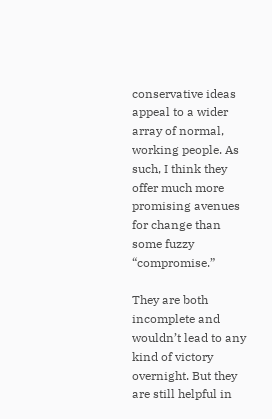conservative ideas appeal to a wider array of normal, working people. As such, I think they offer much more promising avenues for change than some fuzzy “compromise.”

They are both incomplete and wouldn’t lead to any kind of victory overnight. But they are still helpful in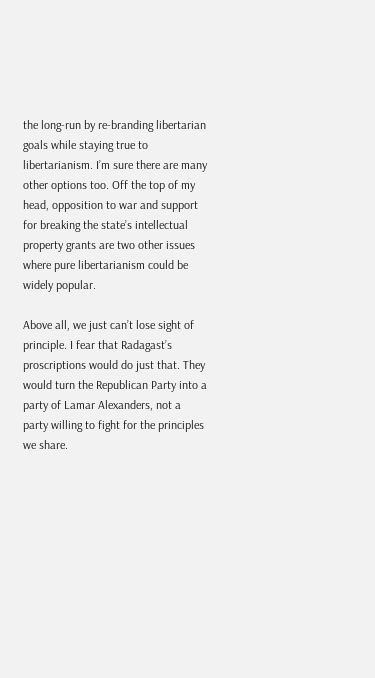the long-run by re-branding libertarian goals while staying true to libertarianism. I’m sure there are many other options too. Off the top of my head, opposition to war and support for breaking the state’s intellectual property grants are two other issues where pure libertarianism could be widely popular.

Above all, we just can’t lose sight of principle. I fear that Radagast’s proscriptions would do just that. They would turn the Republican Party into a party of Lamar Alexanders, not a party willing to fight for the principles we share.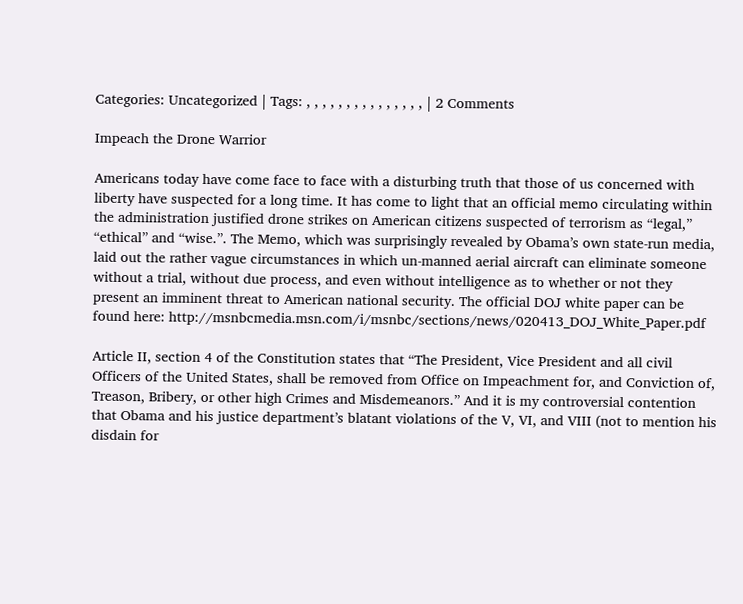Categories: Uncategorized | Tags: , , , , , , , , , , , , , , , | 2 Comments

Impeach the Drone Warrior

Americans today have come face to face with a disturbing truth that those of us concerned with liberty have suspected for a long time. It has come to light that an official memo circulating within the administration justified drone strikes on American citizens suspected of terrorism as “legal,” “ethical” and “wise.”. The Memo, which was surprisingly revealed by Obama’s own state-run media, laid out the rather vague circumstances in which un-manned aerial aircraft can eliminate someone without a trial, without due process, and even without intelligence as to whether or not they present an imminent threat to American national security. The official DOJ white paper can be found here: http://msnbcmedia.msn.com/i/msnbc/sections/news/020413_DOJ_White_Paper.pdf

Article II, section 4 of the Constitution states that “The President, Vice President and all civil Officers of the United States, shall be removed from Office on Impeachment for, and Conviction of, Treason, Bribery, or other high Crimes and Misdemeanors.” And it is my controversial contention that Obama and his justice department’s blatant violations of the V, VI, and VIII (not to mention his disdain for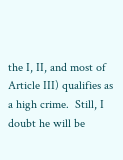the I, II, and most of Article III) qualifies as a high crime.  Still, I doubt he will be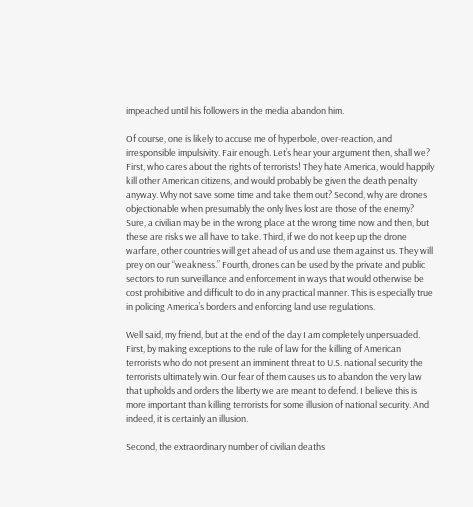impeached until his followers in the media abandon him.

Of course, one is likely to accuse me of hyperbole, over-reaction, and irresponsible impulsivity. Fair enough. Let’s hear your argument then, shall we? First, who cares about the rights of terrorists! They hate America, would happily kill other American citizens, and would probably be given the death penalty anyway. Why not save some time and take them out? Second, why are drones objectionable when presumably the only lives lost are those of the enemy? Sure, a civilian may be in the wrong place at the wrong time now and then, but these are risks we all have to take. Third, if we do not keep up the drone warfare, other countries will get ahead of us and use them against us. They will prey on our “weakness.” Fourth, drones can be used by the private and public sectors to run surveillance and enforcement in ways that would otherwise be cost prohibitive and difficult to do in any practical manner. This is especially true in policing America’s borders and enforcing land use regulations.

Well said, my friend, but at the end of the day I am completely unpersuaded. First, by making exceptions to the rule of law for the killing of American terrorists who do not present an imminent threat to U.S. national security the terrorists ultimately win. Our fear of them causes us to abandon the very law that upholds and orders the liberty we are meant to defend. I believe this is more important than killing terrorists for some illusion of national security. And indeed, it is certainly an illusion.

Second, the extraordinary number of civilian deaths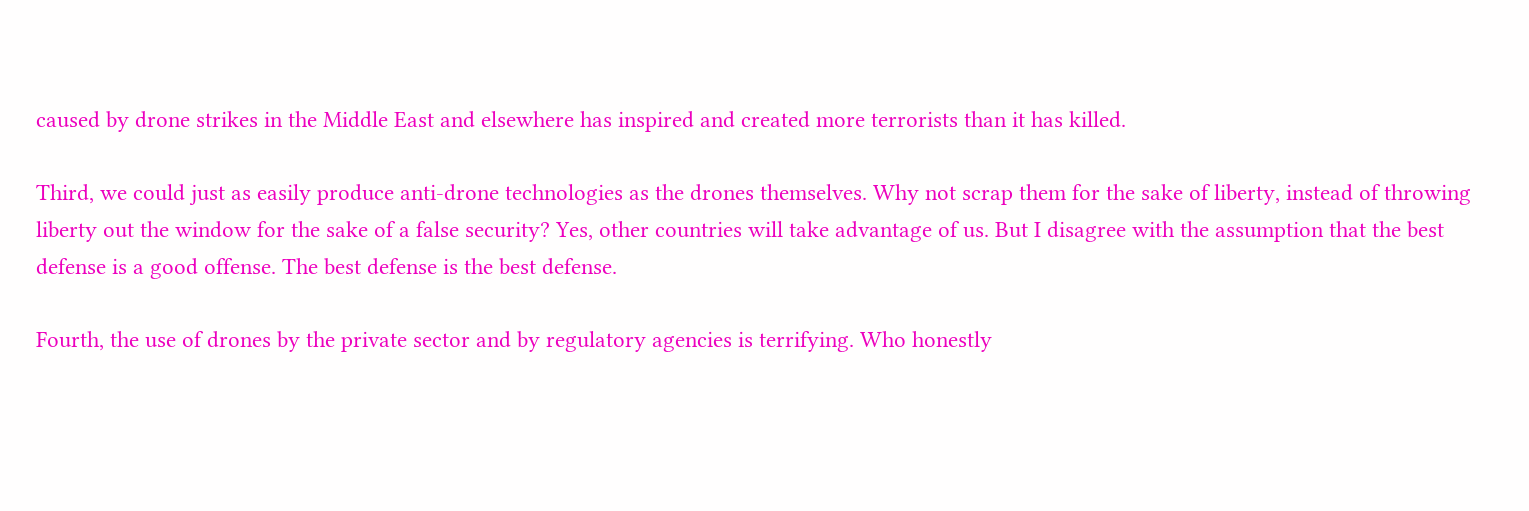caused by drone strikes in the Middle East and elsewhere has inspired and created more terrorists than it has killed.

Third, we could just as easily produce anti-drone technologies as the drones themselves. Why not scrap them for the sake of liberty, instead of throwing liberty out the window for the sake of a false security? Yes, other countries will take advantage of us. But I disagree with the assumption that the best defense is a good offense. The best defense is the best defense.

Fourth, the use of drones by the private sector and by regulatory agencies is terrifying. Who honestly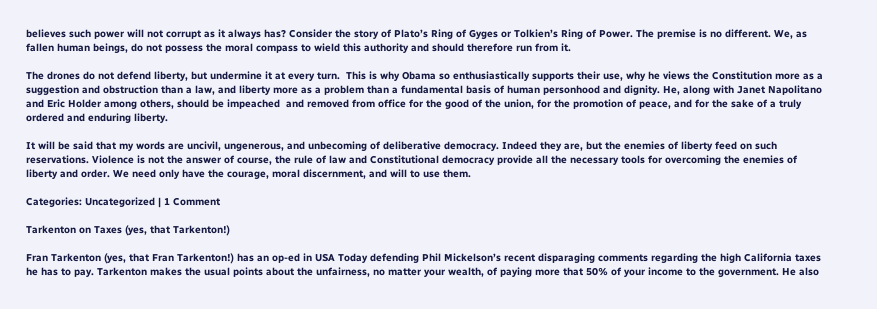believes such power will not corrupt as it always has? Consider the story of Plato’s Ring of Gyges or Tolkien’s Ring of Power. The premise is no different. We, as fallen human beings, do not possess the moral compass to wield this authority and should therefore run from it.

The drones do not defend liberty, but undermine it at every turn.  This is why Obama so enthusiastically supports their use, why he views the Constitution more as a suggestion and obstruction than a law, and liberty more as a problem than a fundamental basis of human personhood and dignity. He, along with Janet Napolitano and Eric Holder among others, should be impeached  and removed from office for the good of the union, for the promotion of peace, and for the sake of a truly ordered and enduring liberty.

It will be said that my words are uncivil, ungenerous, and unbecoming of deliberative democracy. Indeed they are, but the enemies of liberty feed on such  reservations. Violence is not the answer of course, the rule of law and Constitutional democracy provide all the necessary tools for overcoming the enemies of liberty and order. We need only have the courage, moral discernment, and will to use them.

Categories: Uncategorized | 1 Comment

Tarkenton on Taxes (yes, that Tarkenton!)

Fran Tarkenton (yes, that Fran Tarkenton!) has an op-ed in USA Today defending Phil Mickelson’s recent disparaging comments regarding the high California taxes he has to pay. Tarkenton makes the usual points about the unfairness, no matter your wealth, of paying more that 50% of your income to the government. He also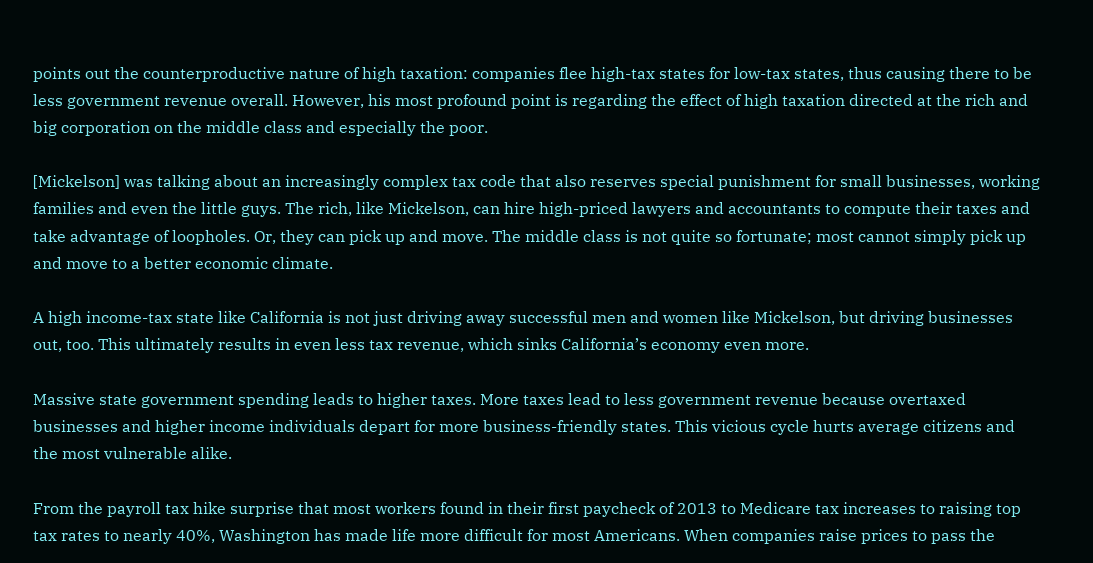points out the counterproductive nature of high taxation: companies flee high-tax states for low-tax states, thus causing there to be less government revenue overall. However, his most profound point is regarding the effect of high taxation directed at the rich and big corporation on the middle class and especially the poor.

[Mickelson] was talking about an increasingly complex tax code that also reserves special punishment for small businesses, working families and even the little guys. The rich, like Mickelson, can hire high-priced lawyers and accountants to compute their taxes and take advantage of loopholes. Or, they can pick up and move. The middle class is not quite so fortunate; most cannot simply pick up and move to a better economic climate.

A high income-tax state like California is not just driving away successful men and women like Mickelson, but driving businesses out, too. This ultimately results in even less tax revenue, which sinks California’s economy even more.

Massive state government spending leads to higher taxes. More taxes lead to less government revenue because overtaxed businesses and higher income individuals depart for more business-friendly states. This vicious cycle hurts average citizens and the most vulnerable alike.

From the payroll tax hike surprise that most workers found in their first paycheck of 2013 to Medicare tax increases to raising top tax rates to nearly 40%, Washington has made life more difficult for most Americans. When companies raise prices to pass the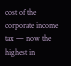cost of the corporate income tax — now the highest in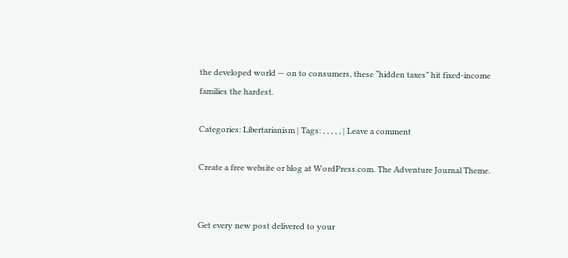the developed world — on to consumers, these “hidden taxes” hit fixed-income families the hardest.

Categories: Libertarianism | Tags: , , , , , | Leave a comment

Create a free website or blog at WordPress.com. The Adventure Journal Theme.


Get every new post delivered to your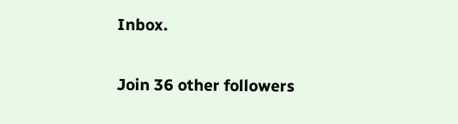Inbox.

Join 36 other followers